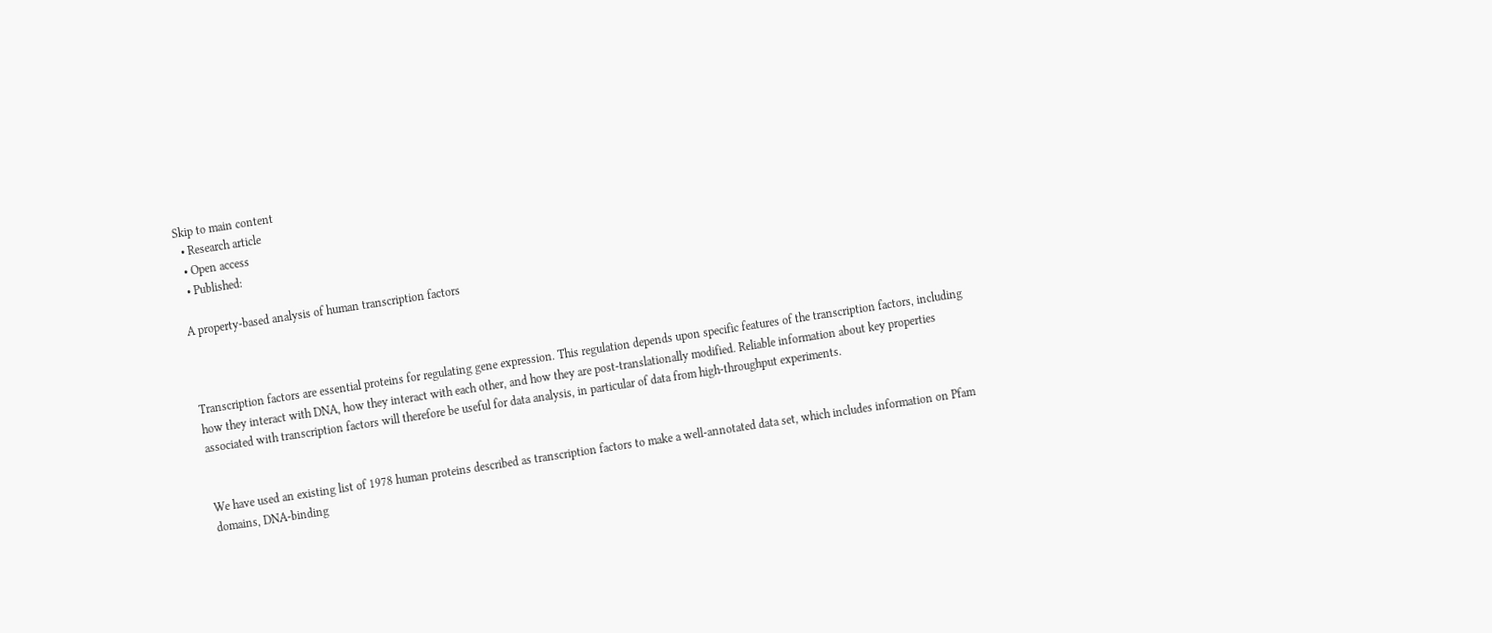Skip to main content
  • Research article
  • Open access
  • Published:

A property-based analysis of human transcription factors



Transcription factors are essential proteins for regulating gene expression. This regulation depends upon specific features of the transcription factors, including how they interact with DNA, how they interact with each other, and how they are post-translationally modified. Reliable information about key properties associated with transcription factors will therefore be useful for data analysis, in particular of data from high-throughput experiments.


We have used an existing list of 1978 human proteins described as transcription factors to make a well-annotated data set, which includes information on Pfam domains, DNA-binding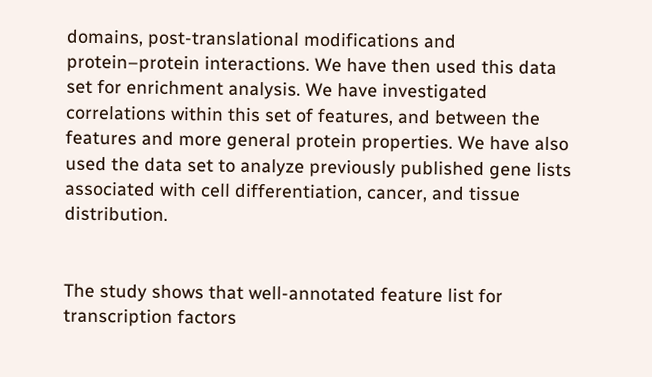domains, post-translational modifications and protein–protein interactions. We have then used this data set for enrichment analysis. We have investigated correlations within this set of features, and between the features and more general protein properties. We have also used the data set to analyze previously published gene lists associated with cell differentiation, cancer, and tissue distribution.


The study shows that well-annotated feature list for transcription factors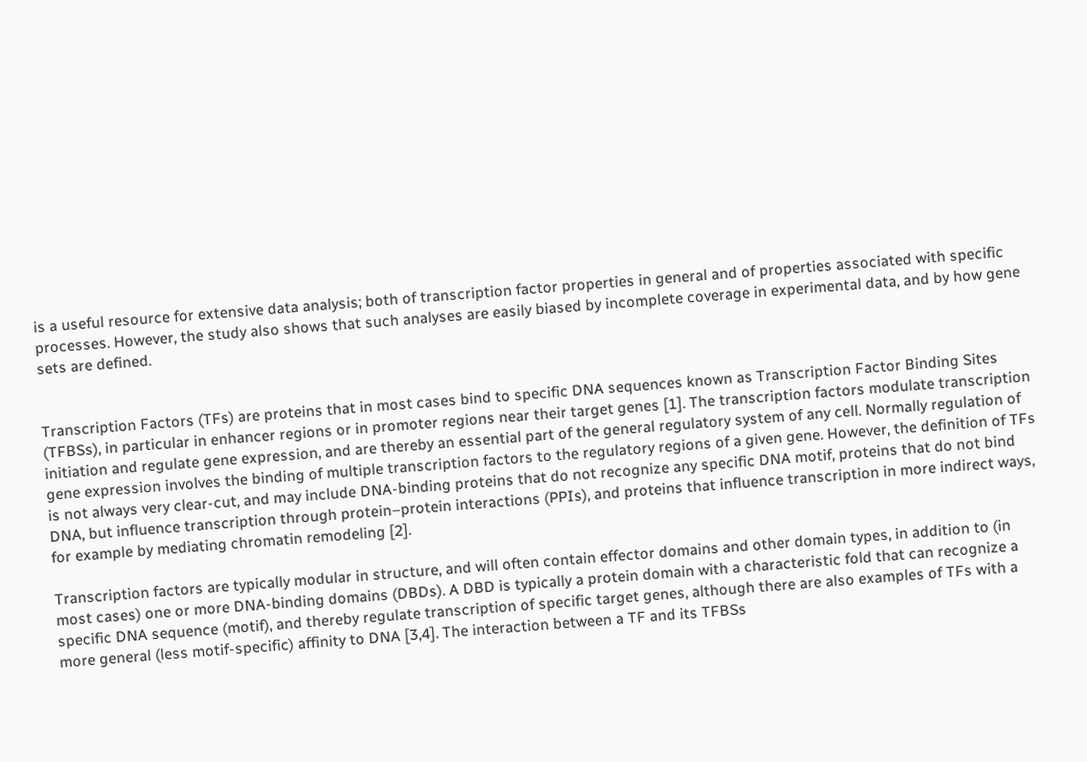is a useful resource for extensive data analysis; both of transcription factor properties in general and of properties associated with specific processes. However, the study also shows that such analyses are easily biased by incomplete coverage in experimental data, and by how gene sets are defined.


Transcription Factors (TFs) are proteins that in most cases bind to specific DNA sequences known as Transcription Factor Binding Sites (TFBSs), in particular in enhancer regions or in promoter regions near their target genes [1]. The transcription factors modulate transcription initiation and regulate gene expression, and are thereby an essential part of the general regulatory system of any cell. Normally regulation of gene expression involves the binding of multiple transcription factors to the regulatory regions of a given gene. However, the definition of TFs is not always very clear-cut, and may include DNA-binding proteins that do not recognize any specific DNA motif, proteins that do not bind DNA, but influence transcription through protein–protein interactions (PPIs), and proteins that influence transcription in more indirect ways, for example by mediating chromatin remodeling [2].

Transcription factors are typically modular in structure, and will often contain effector domains and other domain types, in addition to (in most cases) one or more DNA-binding domains (DBDs). A DBD is typically a protein domain with a characteristic fold that can recognize a specific DNA sequence (motif), and thereby regulate transcription of specific target genes, although there are also examples of TFs with a more general (less motif-specific) affinity to DNA [3,4]. The interaction between a TF and its TFBSs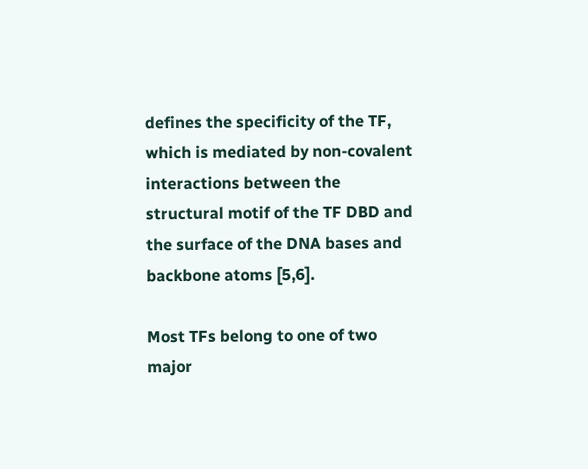defines the specificity of the TF, which is mediated by non-covalent interactions between the structural motif of the TF DBD and the surface of the DNA bases and backbone atoms [5,6].

Most TFs belong to one of two major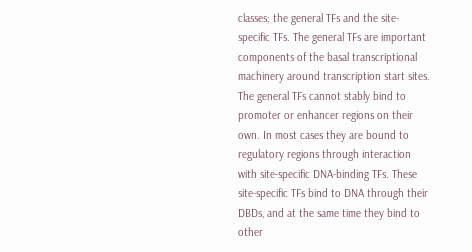classes; the general TFs and the site-specific TFs. The general TFs are important components of the basal transcriptional machinery around transcription start sites. The general TFs cannot stably bind to promoter or enhancer regions on their own. In most cases they are bound to regulatory regions through interaction with site-specific DNA-binding TFs. These site-specific TFs bind to DNA through their DBDs, and at the same time they bind to other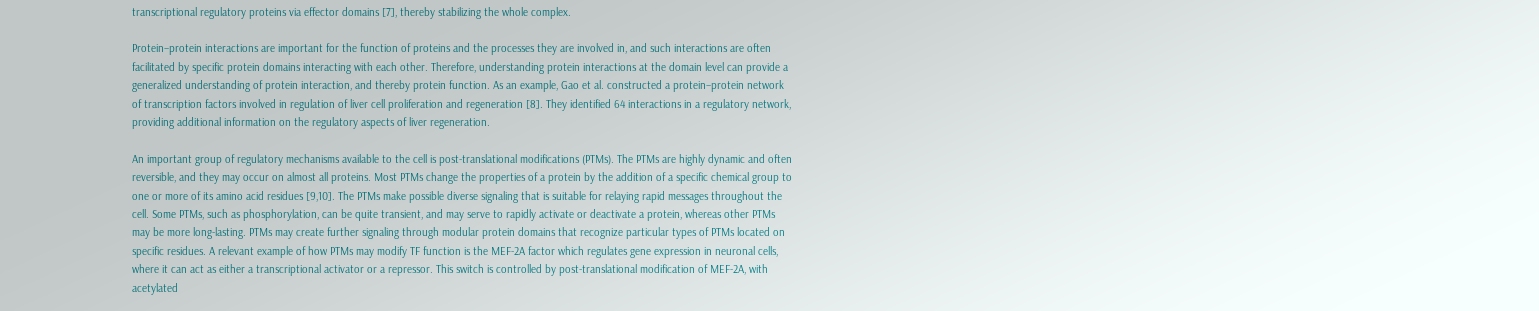transcriptional regulatory proteins via effector domains [7], thereby stabilizing the whole complex.

Protein–protein interactions are important for the function of proteins and the processes they are involved in, and such interactions are often facilitated by specific protein domains interacting with each other. Therefore, understanding protein interactions at the domain level can provide a generalized understanding of protein interaction, and thereby protein function. As an example, Gao et al. constructed a protein–protein network of transcription factors involved in regulation of liver cell proliferation and regeneration [8]. They identified 64 interactions in a regulatory network, providing additional information on the regulatory aspects of liver regeneration.

An important group of regulatory mechanisms available to the cell is post-translational modifications (PTMs). The PTMs are highly dynamic and often reversible, and they may occur on almost all proteins. Most PTMs change the properties of a protein by the addition of a specific chemical group to one or more of its amino acid residues [9,10]. The PTMs make possible diverse signaling that is suitable for relaying rapid messages throughout the cell. Some PTMs, such as phosphorylation, can be quite transient, and may serve to rapidly activate or deactivate a protein, whereas other PTMs may be more long-lasting. PTMs may create further signaling through modular protein domains that recognize particular types of PTMs located on specific residues. A relevant example of how PTMs may modify TF function is the MEF-2A factor which regulates gene expression in neuronal cells, where it can act as either a transcriptional activator or a repressor. This switch is controlled by post-translational modification of MEF-2A, with acetylated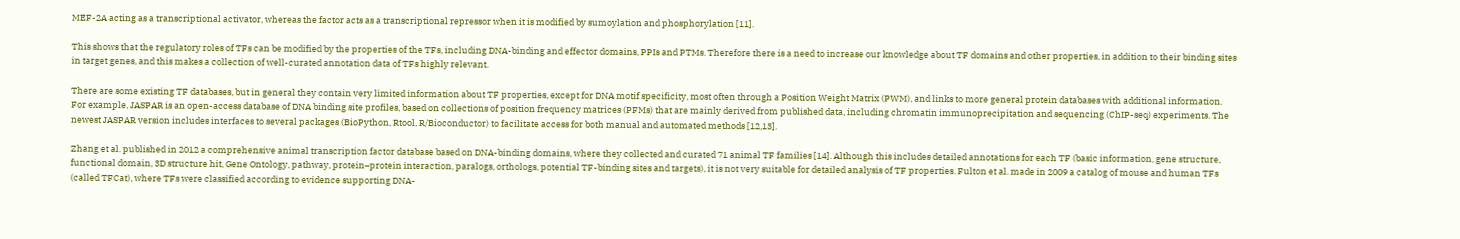MEF-2A acting as a transcriptional activator, whereas the factor acts as a transcriptional repressor when it is modified by sumoylation and phosphorylation [11].

This shows that the regulatory roles of TFs can be modified by the properties of the TFs, including DNA-binding and effector domains, PPIs and PTMs. Therefore there is a need to increase our knowledge about TF domains and other properties, in addition to their binding sites in target genes, and this makes a collection of well-curated annotation data of TFs highly relevant.

There are some existing TF databases, but in general they contain very limited information about TF properties, except for DNA motif specificity, most often through a Position Weight Matrix (PWM), and links to more general protein databases with additional information. For example, JASPAR is an open-access database of DNA binding site profiles, based on collections of position frequency matrices (PFMs) that are mainly derived from published data, including chromatin immunoprecipitation and sequencing (ChIP-seq) experiments. The newest JASPAR version includes interfaces to several packages (BioPython, Rtool, R/Bioconductor) to facilitate access for both manual and automated methods [12,13].

Zhang et al. published in 2012 a comprehensive animal transcription factor database based on DNA-binding domains, where they collected and curated 71 animal TF families [14]. Although this includes detailed annotations for each TF (basic information, gene structure, functional domain, 3D structure hit, Gene Ontology, pathway, protein–protein interaction, paralogs, orthologs, potential TF-binding sites and targets), it is not very suitable for detailed analysis of TF properties. Fulton et al. made in 2009 a catalog of mouse and human TFs (called TFCat), where TFs were classified according to evidence supporting DNA-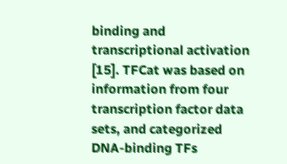binding and transcriptional activation [15]. TFCat was based on information from four transcription factor data sets, and categorized DNA-binding TFs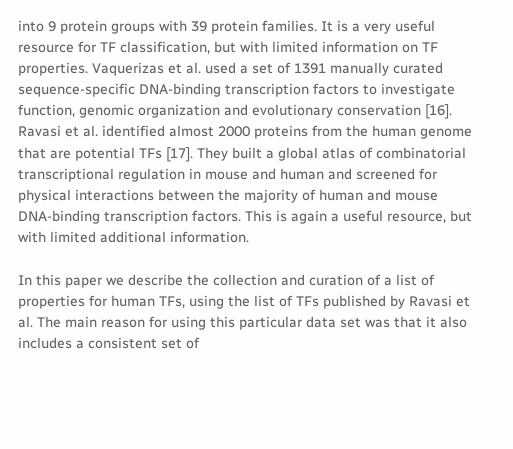into 9 protein groups with 39 protein families. It is a very useful resource for TF classification, but with limited information on TF properties. Vaquerizas et al. used a set of 1391 manually curated sequence-specific DNA-binding transcription factors to investigate function, genomic organization and evolutionary conservation [16]. Ravasi et al. identified almost 2000 proteins from the human genome that are potential TFs [17]. They built a global atlas of combinatorial transcriptional regulation in mouse and human and screened for physical interactions between the majority of human and mouse DNA-binding transcription factors. This is again a useful resource, but with limited additional information.

In this paper we describe the collection and curation of a list of properties for human TFs, using the list of TFs published by Ravasi et al. The main reason for using this particular data set was that it also includes a consistent set of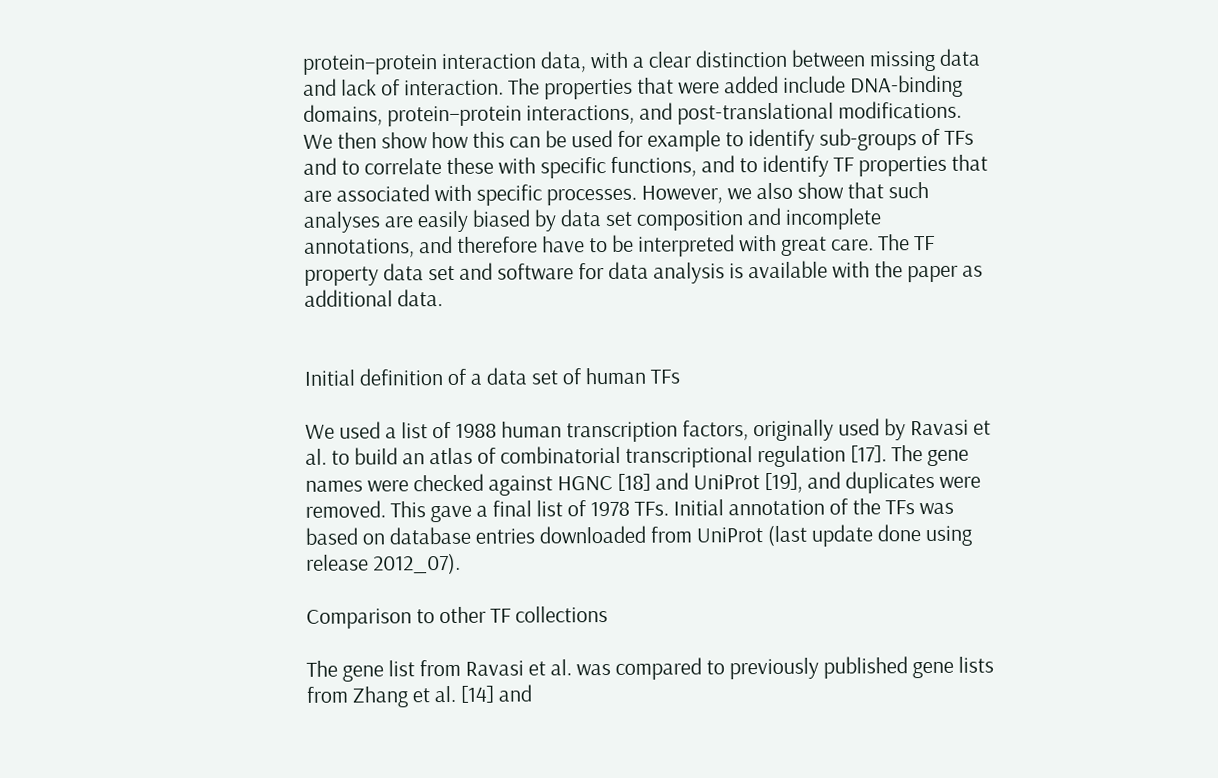protein–protein interaction data, with a clear distinction between missing data and lack of interaction. The properties that were added include DNA-binding domains, protein–protein interactions, and post-translational modifications. We then show how this can be used for example to identify sub-groups of TFs and to correlate these with specific functions, and to identify TF properties that are associated with specific processes. However, we also show that such analyses are easily biased by data set composition and incomplete annotations, and therefore have to be interpreted with great care. The TF property data set and software for data analysis is available with the paper as additional data.


Initial definition of a data set of human TFs

We used a list of 1988 human transcription factors, originally used by Ravasi et al. to build an atlas of combinatorial transcriptional regulation [17]. The gene names were checked against HGNC [18] and UniProt [19], and duplicates were removed. This gave a final list of 1978 TFs. Initial annotation of the TFs was based on database entries downloaded from UniProt (last update done using release 2012_07).

Comparison to other TF collections

The gene list from Ravasi et al. was compared to previously published gene lists from Zhang et al. [14] and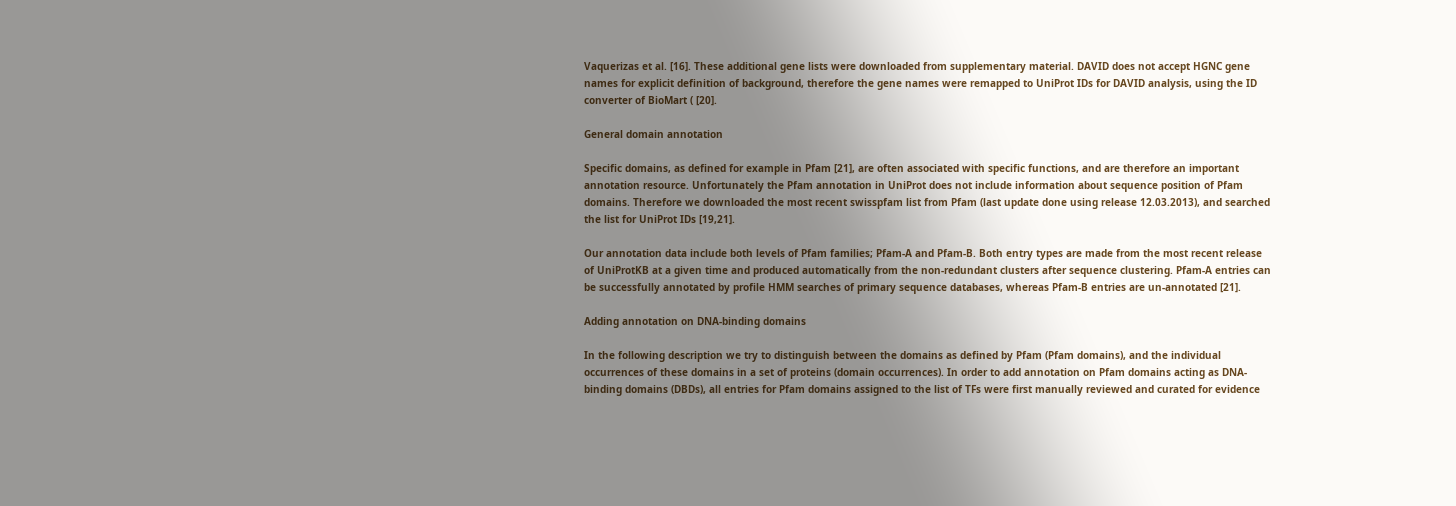Vaquerizas et al. [16]. These additional gene lists were downloaded from supplementary material. DAVID does not accept HGNC gene names for explicit definition of background, therefore the gene names were remapped to UniProt IDs for DAVID analysis, using the ID converter of BioMart ( [20].

General domain annotation

Specific domains, as defined for example in Pfam [21], are often associated with specific functions, and are therefore an important annotation resource. Unfortunately the Pfam annotation in UniProt does not include information about sequence position of Pfam domains. Therefore we downloaded the most recent swisspfam list from Pfam (last update done using release 12.03.2013), and searched the list for UniProt IDs [19,21].

Our annotation data include both levels of Pfam families; Pfam-A and Pfam-B. Both entry types are made from the most recent release of UniProtKB at a given time and produced automatically from the non-redundant clusters after sequence clustering. Pfam-A entries can be successfully annotated by profile HMM searches of primary sequence databases, whereas Pfam-B entries are un-annotated [21].

Adding annotation on DNA-binding domains

In the following description we try to distinguish between the domains as defined by Pfam (Pfam domains), and the individual occurrences of these domains in a set of proteins (domain occurrences). In order to add annotation on Pfam domains acting as DNA-binding domains (DBDs), all entries for Pfam domains assigned to the list of TFs were first manually reviewed and curated for evidence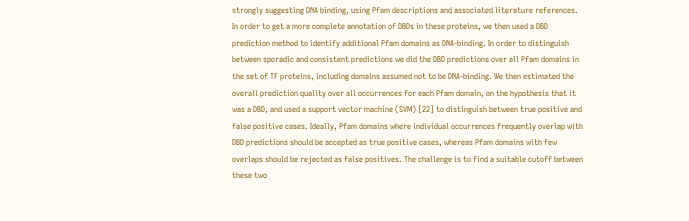strongly suggesting DNA binding, using Pfam descriptions and associated literature references. In order to get a more complete annotation of DBDs in these proteins, we then used a DBD prediction method to identify additional Pfam domains as DNA-binding. In order to distinguish between sporadic and consistent predictions we did the DBD predictions over all Pfam domains in the set of TF proteins, including domains assumed not to be DNA-binding. We then estimated the overall prediction quality over all occurrences for each Pfam domain, on the hypothesis that it was a DBD, and used a support vector machine (SVM) [22] to distinguish between true positive and false positive cases. Ideally, Pfam domains where individual occurrences frequently overlap with DBD predictions should be accepted as true positive cases, whereas Pfam domains with few overlaps should be rejected as false positives. The challenge is to find a suitable cutoff between these two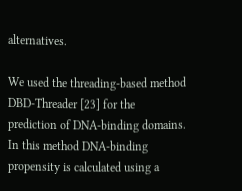alternatives.

We used the threading-based method DBD-Threader [23] for the prediction of DNA-binding domains. In this method DNA-binding propensity is calculated using a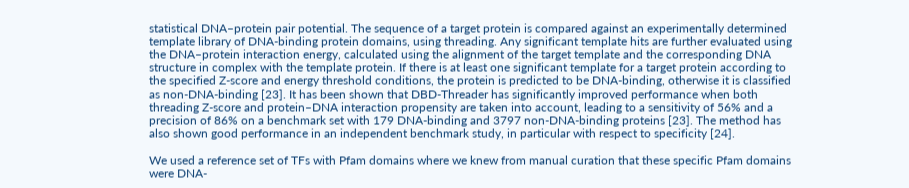statistical DNA–protein pair potential. The sequence of a target protein is compared against an experimentally determined template library of DNA-binding protein domains, using threading. Any significant template hits are further evaluated using the DNA–protein interaction energy, calculated using the alignment of the target template and the corresponding DNA structure in complex with the template protein. If there is at least one significant template for a target protein according to the specified Z-score and energy threshold conditions, the protein is predicted to be DNA-binding, otherwise it is classified as non-DNA-binding [23]. It has been shown that DBD-Threader has significantly improved performance when both threading Z-score and protein–DNA interaction propensity are taken into account, leading to a sensitivity of 56% and a precision of 86% on a benchmark set with 179 DNA-binding and 3797 non-DNA-binding proteins [23]. The method has also shown good performance in an independent benchmark study, in particular with respect to specificity [24].

We used a reference set of TFs with Pfam domains where we knew from manual curation that these specific Pfam domains were DNA-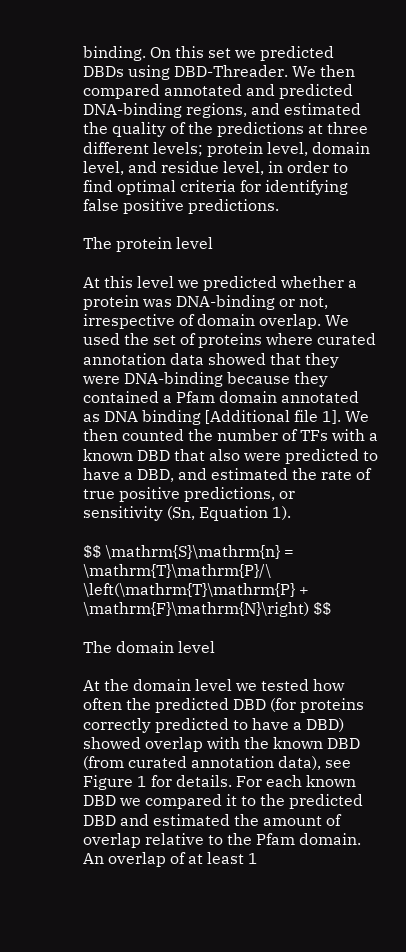binding. On this set we predicted DBDs using DBD-Threader. We then compared annotated and predicted DNA-binding regions, and estimated the quality of the predictions at three different levels; protein level, domain level, and residue level, in order to find optimal criteria for identifying false positive predictions.

The protein level

At this level we predicted whether a protein was DNA-binding or not, irrespective of domain overlap. We used the set of proteins where curated annotation data showed that they were DNA-binding because they contained a Pfam domain annotated as DNA binding [Additional file 1]. We then counted the number of TFs with a known DBD that also were predicted to have a DBD, and estimated the rate of true positive predictions, or sensitivity (Sn, Equation 1).

$$ \mathrm{S}\mathrm{n} = \mathrm{T}\mathrm{P}/\ \left(\mathrm{T}\mathrm{P} + \mathrm{F}\mathrm{N}\right) $$

The domain level

At the domain level we tested how often the predicted DBD (for proteins correctly predicted to have a DBD) showed overlap with the known DBD (from curated annotation data), see Figure 1 for details. For each known DBD we compared it to the predicted DBD and estimated the amount of overlap relative to the Pfam domain. An overlap of at least 1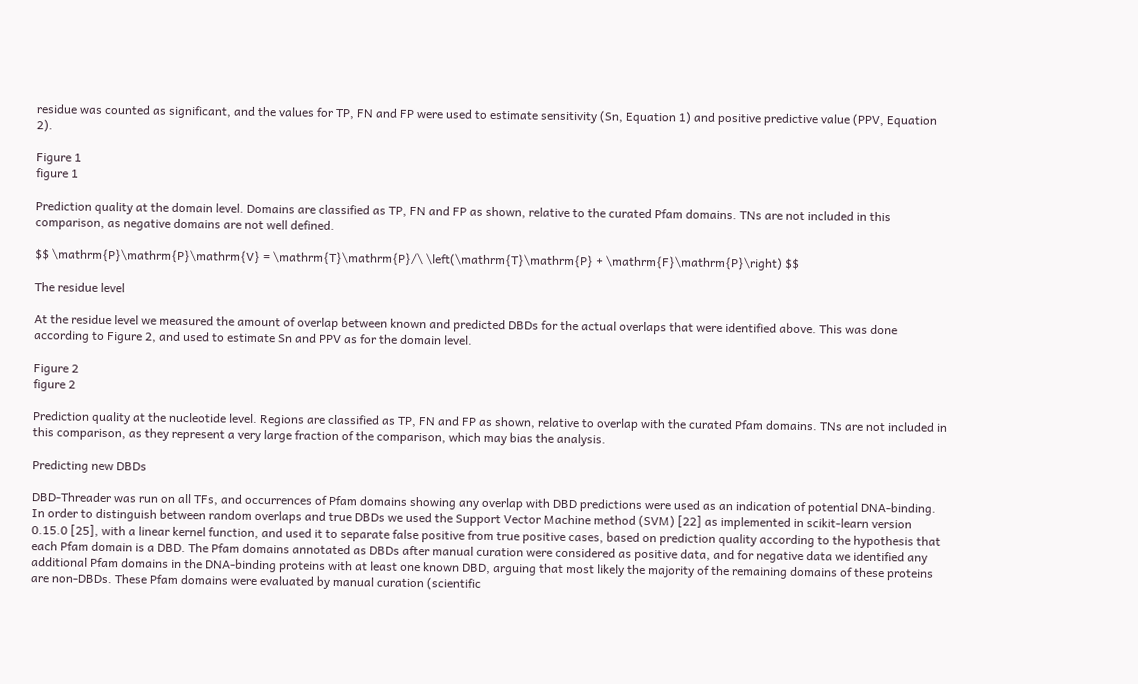residue was counted as significant, and the values for TP, FN and FP were used to estimate sensitivity (Sn, Equation 1) and positive predictive value (PPV, Equation 2).

Figure 1
figure 1

Prediction quality at the domain level. Domains are classified as TP, FN and FP as shown, relative to the curated Pfam domains. TNs are not included in this comparison, as negative domains are not well defined.

$$ \mathrm{P}\mathrm{P}\mathrm{V} = \mathrm{T}\mathrm{P}/\ \left(\mathrm{T}\mathrm{P} + \mathrm{F}\mathrm{P}\right) $$

The residue level

At the residue level we measured the amount of overlap between known and predicted DBDs for the actual overlaps that were identified above. This was done according to Figure 2, and used to estimate Sn and PPV as for the domain level.

Figure 2
figure 2

Prediction quality at the nucleotide level. Regions are classified as TP, FN and FP as shown, relative to overlap with the curated Pfam domains. TNs are not included in this comparison, as they represent a very large fraction of the comparison, which may bias the analysis.

Predicting new DBDs

DBD-Threader was run on all TFs, and occurrences of Pfam domains showing any overlap with DBD predictions were used as an indication of potential DNA-binding. In order to distinguish between random overlaps and true DBDs we used the Support Vector Machine method (SVM) [22] as implemented in scikit-learn version 0.15.0 [25], with a linear kernel function, and used it to separate false positive from true positive cases, based on prediction quality according to the hypothesis that each Pfam domain is a DBD. The Pfam domains annotated as DBDs after manual curation were considered as positive data, and for negative data we identified any additional Pfam domains in the DNA-binding proteins with at least one known DBD, arguing that most likely the majority of the remaining domains of these proteins are non-DBDs. These Pfam domains were evaluated by manual curation (scientific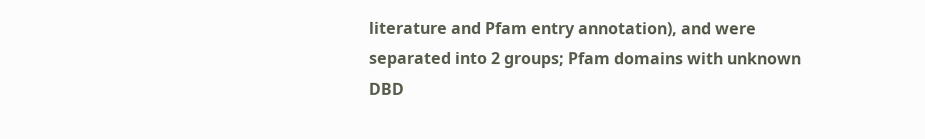literature and Pfam entry annotation), and were separated into 2 groups; Pfam domains with unknown DBD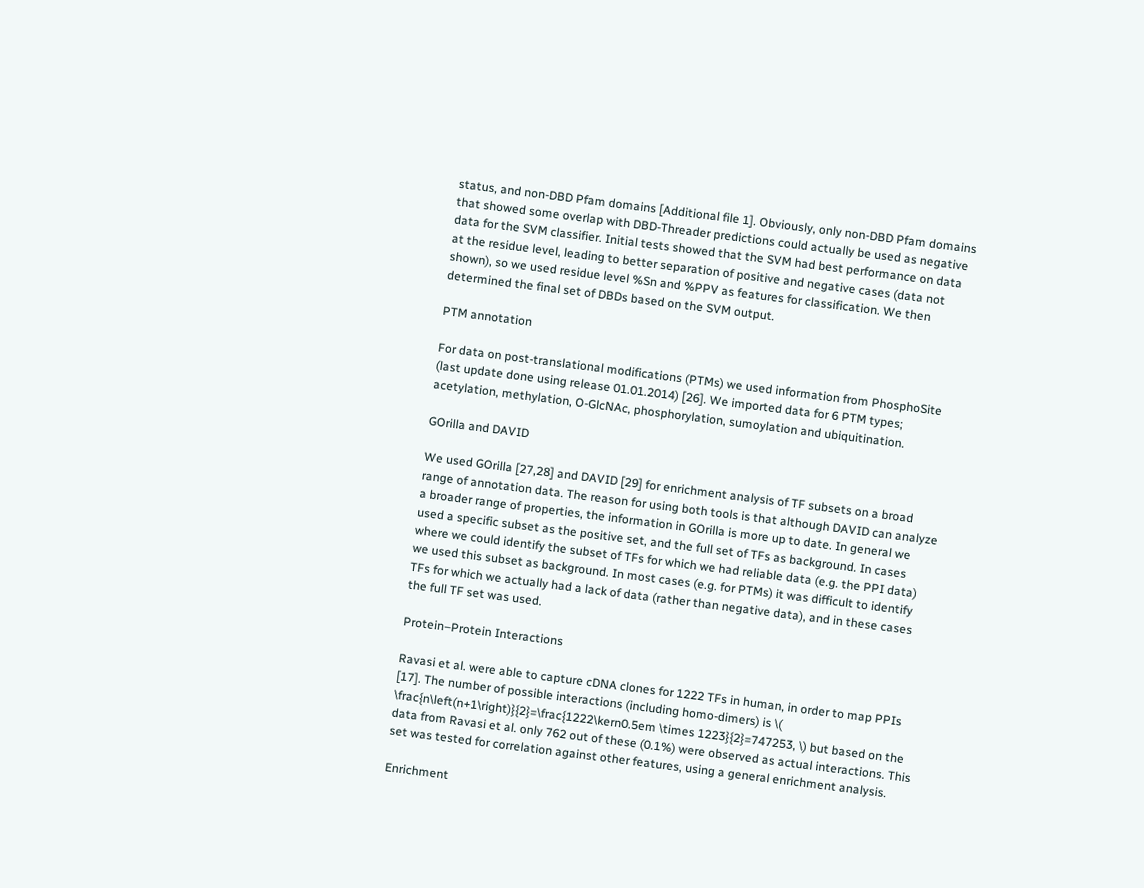status, and non-DBD Pfam domains [Additional file 1]. Obviously, only non-DBD Pfam domains that showed some overlap with DBD-Threader predictions could actually be used as negative data for the SVM classifier. Initial tests showed that the SVM had best performance on data at the residue level, leading to better separation of positive and negative cases (data not shown), so we used residue level %Sn and %PPV as features for classification. We then determined the final set of DBDs based on the SVM output.

PTM annotation

For data on post-translational modifications (PTMs) we used information from PhosphoSite (last update done using release 01.01.2014) [26]. We imported data for 6 PTM types; acetylation, methylation, O-GlcNAc, phosphorylation, sumoylation and ubiquitination.

GOrilla and DAVID

We used GOrilla [27,28] and DAVID [29] for enrichment analysis of TF subsets on a broad range of annotation data. The reason for using both tools is that although DAVID can analyze a broader range of properties, the information in GOrilla is more up to date. In general we used a specific subset as the positive set, and the full set of TFs as background. In cases where we could identify the subset of TFs for which we had reliable data (e.g. the PPI data) we used this subset as background. In most cases (e.g. for PTMs) it was difficult to identify TFs for which we actually had a lack of data (rather than negative data), and in these cases the full TF set was used.

Protein–Protein Interactions

Ravasi et al. were able to capture cDNA clones for 1222 TFs in human, in order to map PPIs [17]. The number of possible interactions (including homo-dimers) is \( \frac{n\left(n+1\right)}{2}=\frac{1222\kern0.5em \times 1223}{2}=747253, \) but based on the data from Ravasi et al. only 762 out of these (0.1%) were observed as actual interactions. This set was tested for correlation against other features, using a general enrichment analysis.

Enrichment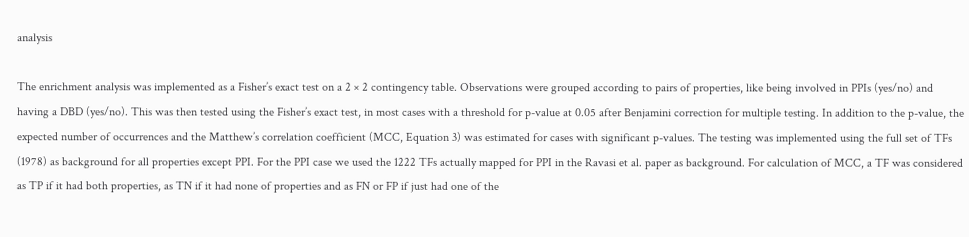analysis

The enrichment analysis was implemented as a Fisher’s exact test on a 2 × 2 contingency table. Observations were grouped according to pairs of properties, like being involved in PPIs (yes/no) and having a DBD (yes/no). This was then tested using the Fisher’s exact test, in most cases with a threshold for p-value at 0.05 after Benjamini correction for multiple testing. In addition to the p-value, the expected number of occurrences and the Matthew’s correlation coefficient (MCC, Equation 3) was estimated for cases with significant p-values. The testing was implemented using the full set of TFs (1978) as background for all properties except PPI. For the PPI case we used the 1222 TFs actually mapped for PPI in the Ravasi et al. paper as background. For calculation of MCC, a TF was considered as TP if it had both properties, as TN if it had none of properties and as FN or FP if just had one of the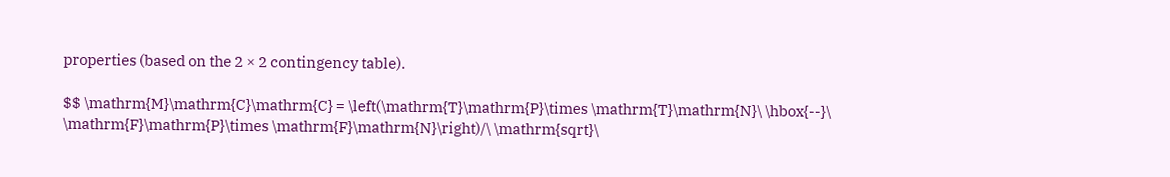properties (based on the 2 × 2 contingency table).

$$ \mathrm{M}\mathrm{C}\mathrm{C} = \left(\mathrm{T}\mathrm{P}\times \mathrm{T}\mathrm{N}\ \hbox{--}\ \mathrm{F}\mathrm{P}\times \mathrm{F}\mathrm{N}\right)/\ \mathrm{sqrt}\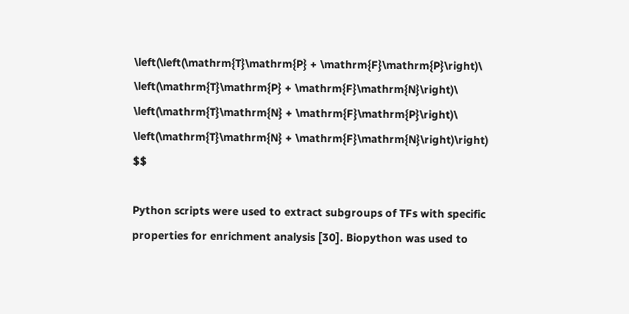\left(\left(\mathrm{T}\mathrm{P} + \mathrm{F}\mathrm{P}\right)\ \left(\mathrm{T}\mathrm{P} + \mathrm{F}\mathrm{N}\right)\ \left(\mathrm{T}\mathrm{N} + \mathrm{F}\mathrm{P}\right)\ \left(\mathrm{T}\mathrm{N} + \mathrm{F}\mathrm{N}\right)\right) $$

Python scripts were used to extract subgroups of TFs with specific properties for enrichment analysis [30]. Biopython was used to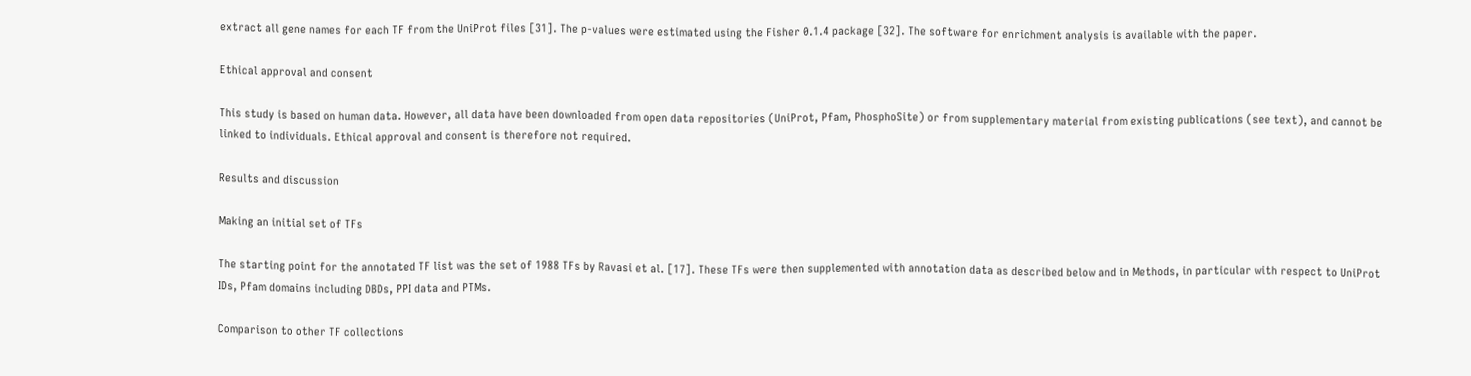extract all gene names for each TF from the UniProt files [31]. The p-values were estimated using the Fisher 0.1.4 package [32]. The software for enrichment analysis is available with the paper.

Ethical approval and consent

This study is based on human data. However, all data have been downloaded from open data repositories (UniProt, Pfam, PhosphoSite) or from supplementary material from existing publications (see text), and cannot be linked to individuals. Ethical approval and consent is therefore not required.

Results and discussion

Making an initial set of TFs

The starting point for the annotated TF list was the set of 1988 TFs by Ravasi et al. [17]. These TFs were then supplemented with annotation data as described below and in Methods, in particular with respect to UniProt IDs, Pfam domains including DBDs, PPI data and PTMs.

Comparison to other TF collections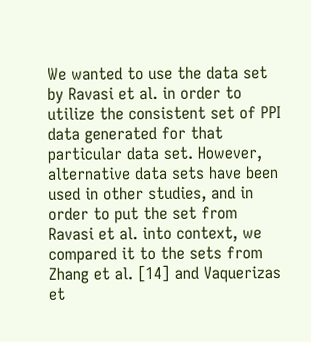We wanted to use the data set by Ravasi et al. in order to utilize the consistent set of PPI data generated for that particular data set. However, alternative data sets have been used in other studies, and in order to put the set from Ravasi et al. into context, we compared it to the sets from Zhang et al. [14] and Vaquerizas et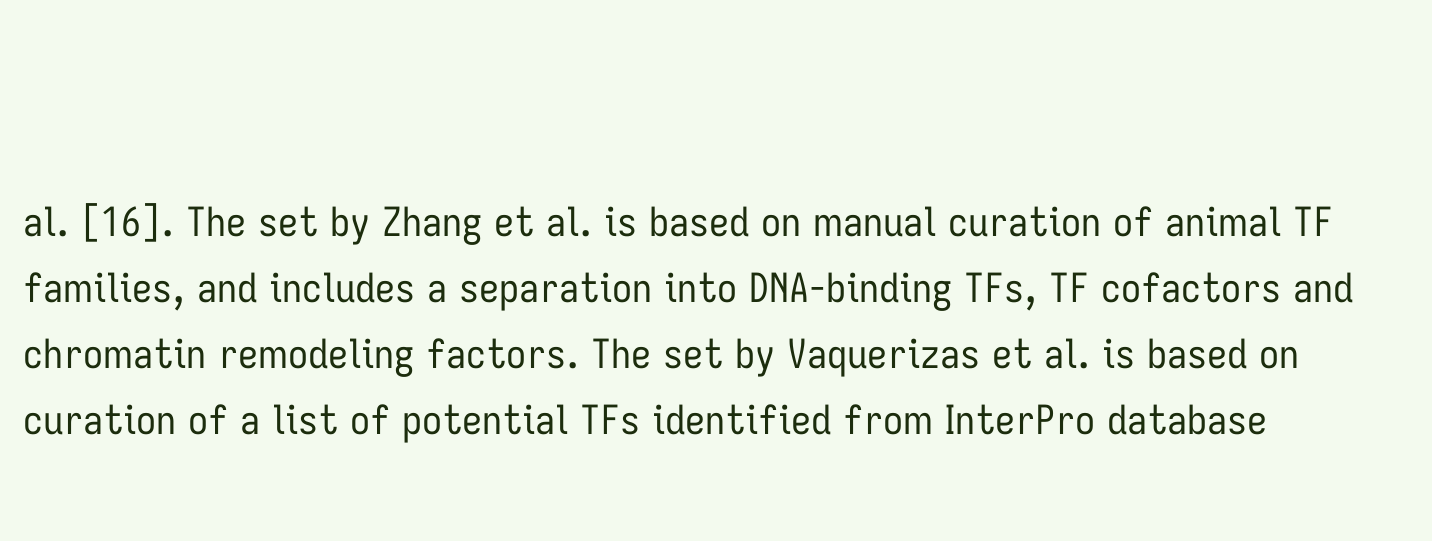al. [16]. The set by Zhang et al. is based on manual curation of animal TF families, and includes a separation into DNA-binding TFs, TF cofactors and chromatin remodeling factors. The set by Vaquerizas et al. is based on curation of a list of potential TFs identified from InterPro database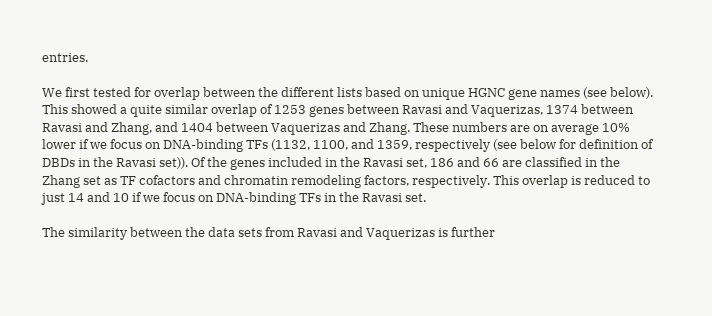entries.

We first tested for overlap between the different lists based on unique HGNC gene names (see below). This showed a quite similar overlap of 1253 genes between Ravasi and Vaquerizas, 1374 between Ravasi and Zhang, and 1404 between Vaquerizas and Zhang. These numbers are on average 10% lower if we focus on DNA-binding TFs (1132, 1100, and 1359, respectively (see below for definition of DBDs in the Ravasi set)). Of the genes included in the Ravasi set, 186 and 66 are classified in the Zhang set as TF cofactors and chromatin remodeling factors, respectively. This overlap is reduced to just 14 and 10 if we focus on DNA-binding TFs in the Ravasi set.

The similarity between the data sets from Ravasi and Vaquerizas is further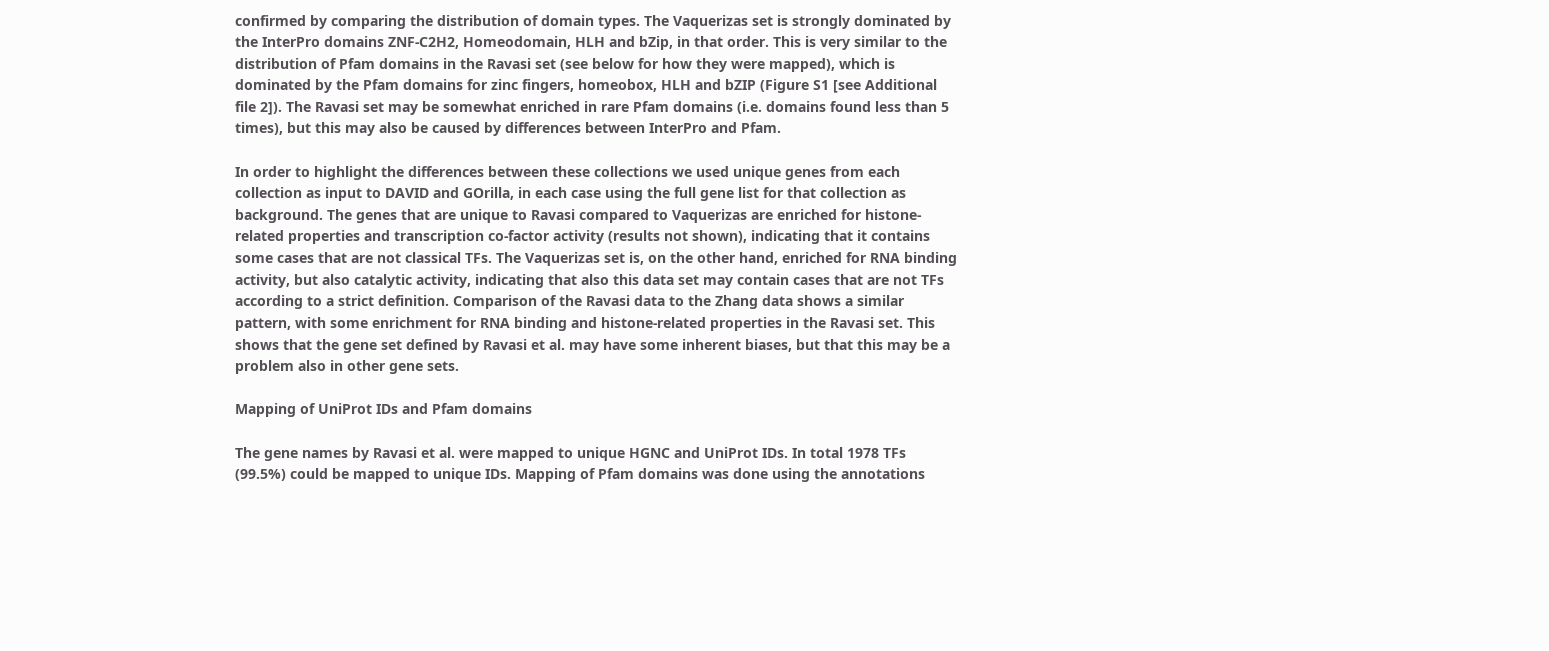confirmed by comparing the distribution of domain types. The Vaquerizas set is strongly dominated by the InterPro domains ZNF-C2H2, Homeodomain, HLH and bZip, in that order. This is very similar to the distribution of Pfam domains in the Ravasi set (see below for how they were mapped), which is dominated by the Pfam domains for zinc fingers, homeobox, HLH and bZIP (Figure S1 [see Additional file 2]). The Ravasi set may be somewhat enriched in rare Pfam domains (i.e. domains found less than 5 times), but this may also be caused by differences between InterPro and Pfam.

In order to highlight the differences between these collections we used unique genes from each collection as input to DAVID and GOrilla, in each case using the full gene list for that collection as background. The genes that are unique to Ravasi compared to Vaquerizas are enriched for histone-related properties and transcription co-factor activity (results not shown), indicating that it contains some cases that are not classical TFs. The Vaquerizas set is, on the other hand, enriched for RNA binding activity, but also catalytic activity, indicating that also this data set may contain cases that are not TFs according to a strict definition. Comparison of the Ravasi data to the Zhang data shows a similar pattern, with some enrichment for RNA binding and histone-related properties in the Ravasi set. This shows that the gene set defined by Ravasi et al. may have some inherent biases, but that this may be a problem also in other gene sets.

Mapping of UniProt IDs and Pfam domains

The gene names by Ravasi et al. were mapped to unique HGNC and UniProt IDs. In total 1978 TFs (99.5%) could be mapped to unique IDs. Mapping of Pfam domains was done using the annotations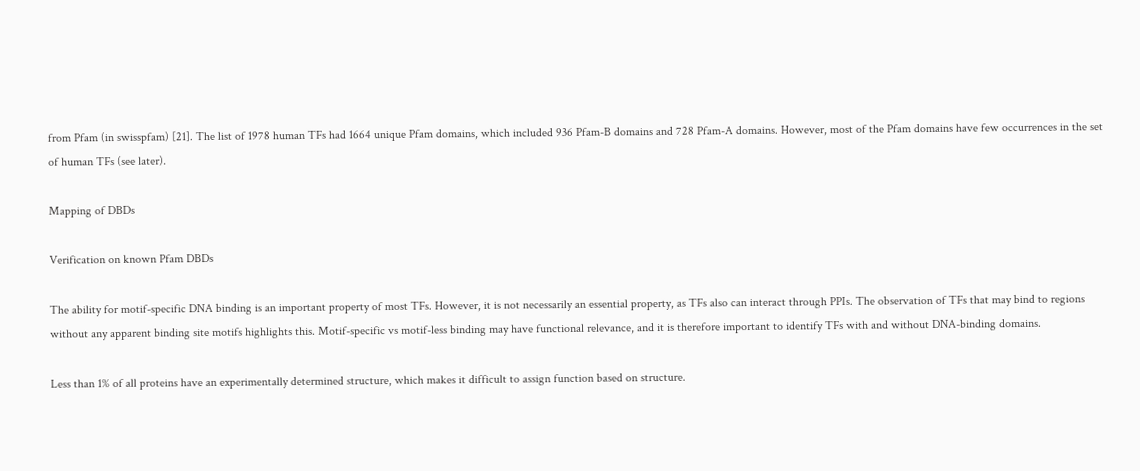from Pfam (in swisspfam) [21]. The list of 1978 human TFs had 1664 unique Pfam domains, which included 936 Pfam-B domains and 728 Pfam-A domains. However, most of the Pfam domains have few occurrences in the set of human TFs (see later).

Mapping of DBDs

Verification on known Pfam DBDs

The ability for motif-specific DNA binding is an important property of most TFs. However, it is not necessarily an essential property, as TFs also can interact through PPIs. The observation of TFs that may bind to regions without any apparent binding site motifs highlights this. Motif-specific vs motif-less binding may have functional relevance, and it is therefore important to identify TFs with and without DNA-binding domains.

Less than 1% of all proteins have an experimentally determined structure, which makes it difficult to assign function based on structure.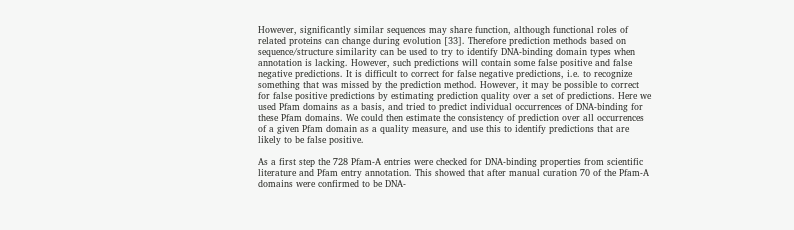However, significantly similar sequences may share function, although functional roles of related proteins can change during evolution [33]. Therefore prediction methods based on sequence/structure similarity can be used to try to identify DNA-binding domain types when annotation is lacking. However, such predictions will contain some false positive and false negative predictions. It is difficult to correct for false negative predictions, i.e. to recognize something that was missed by the prediction method. However, it may be possible to correct for false positive predictions by estimating prediction quality over a set of predictions. Here we used Pfam domains as a basis, and tried to predict individual occurrences of DNA-binding for these Pfam domains. We could then estimate the consistency of prediction over all occurrences of a given Pfam domain as a quality measure, and use this to identify predictions that are likely to be false positive.

As a first step the 728 Pfam-A entries were checked for DNA-binding properties from scientific literature and Pfam entry annotation. This showed that after manual curation 70 of the Pfam-A domains were confirmed to be DNA-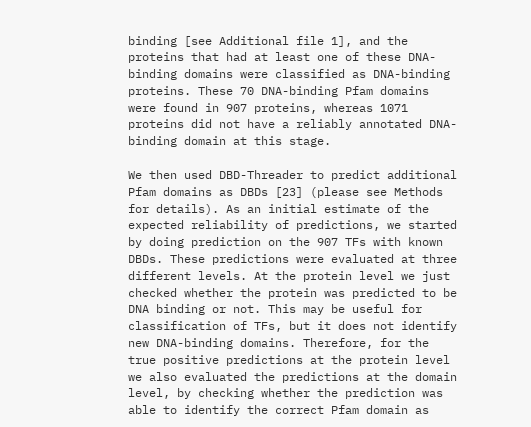binding [see Additional file 1], and the proteins that had at least one of these DNA-binding domains were classified as DNA-binding proteins. These 70 DNA-binding Pfam domains were found in 907 proteins, whereas 1071 proteins did not have a reliably annotated DNA-binding domain at this stage.

We then used DBD-Threader to predict additional Pfam domains as DBDs [23] (please see Methods for details). As an initial estimate of the expected reliability of predictions, we started by doing prediction on the 907 TFs with known DBDs. These predictions were evaluated at three different levels. At the protein level we just checked whether the protein was predicted to be DNA binding or not. This may be useful for classification of TFs, but it does not identify new DNA-binding domains. Therefore, for the true positive predictions at the protein level we also evaluated the predictions at the domain level, by checking whether the prediction was able to identify the correct Pfam domain as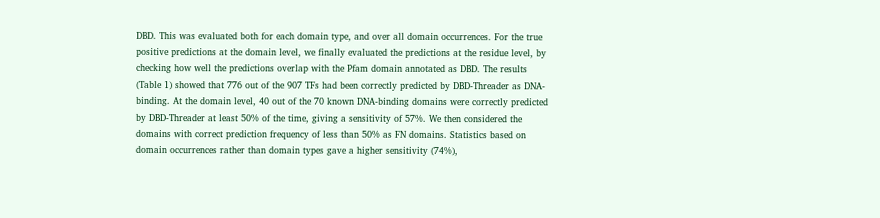DBD. This was evaluated both for each domain type, and over all domain occurrences. For the true positive predictions at the domain level, we finally evaluated the predictions at the residue level, by checking how well the predictions overlap with the Pfam domain annotated as DBD. The results (Table 1) showed that 776 out of the 907 TFs had been correctly predicted by DBD-Threader as DNA-binding. At the domain level, 40 out of the 70 known DNA-binding domains were correctly predicted by DBD-Threader at least 50% of the time, giving a sensitivity of 57%. We then considered the domains with correct prediction frequency of less than 50% as FN domains. Statistics based on domain occurrences rather than domain types gave a higher sensitivity (74%),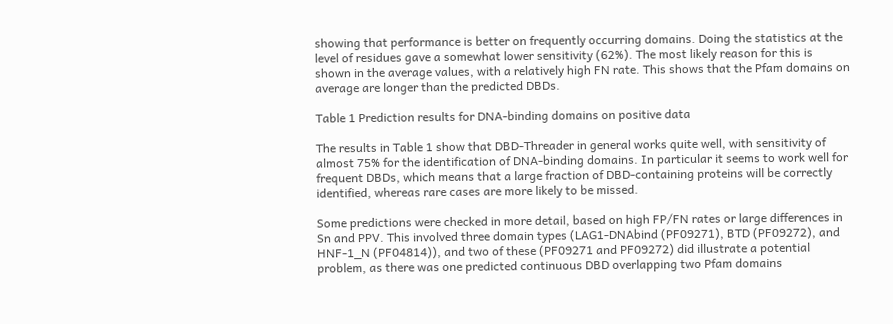showing that performance is better on frequently occurring domains. Doing the statistics at the level of residues gave a somewhat lower sensitivity (62%). The most likely reason for this is shown in the average values, with a relatively high FN rate. This shows that the Pfam domains on average are longer than the predicted DBDs.

Table 1 Prediction results for DNA-binding domains on positive data

The results in Table 1 show that DBD-Threader in general works quite well, with sensitivity of almost 75% for the identification of DNA-binding domains. In particular it seems to work well for frequent DBDs, which means that a large fraction of DBD-containing proteins will be correctly identified, whereas rare cases are more likely to be missed.

Some predictions were checked in more detail, based on high FP/FN rates or large differences in Sn and PPV. This involved three domain types (LAG1-DNAbind (PF09271), BTD (PF09272), and HNF-1_N (PF04814)), and two of these (PF09271 and PF09272) did illustrate a potential problem, as there was one predicted continuous DBD overlapping two Pfam domains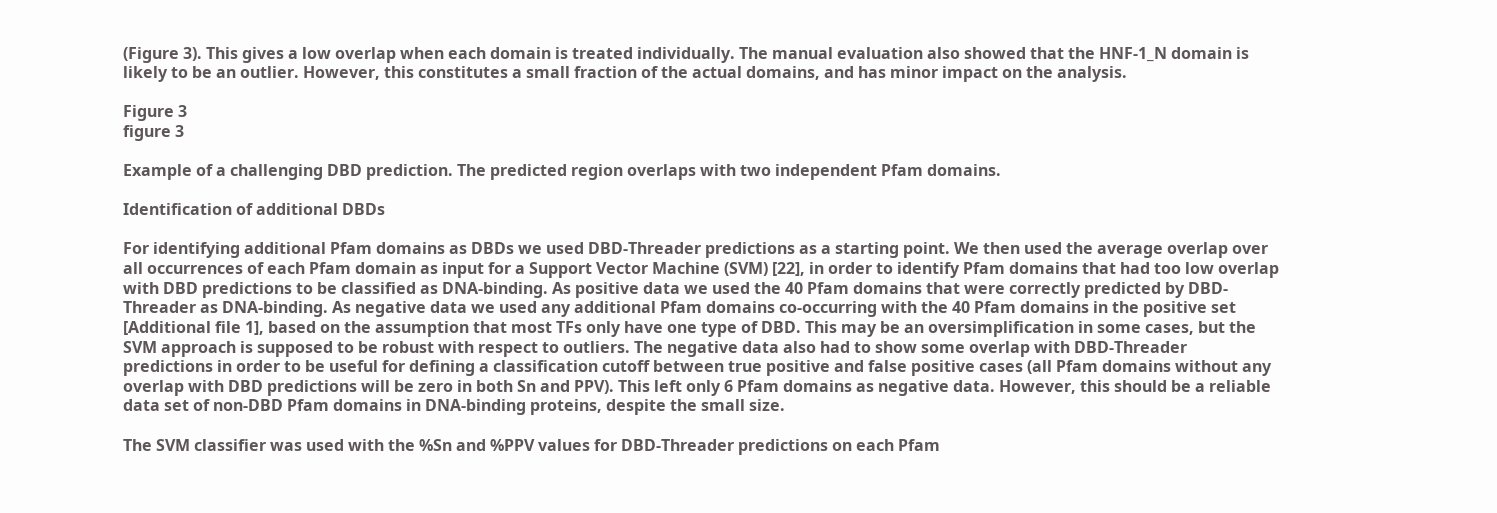(Figure 3). This gives a low overlap when each domain is treated individually. The manual evaluation also showed that the HNF-1_N domain is likely to be an outlier. However, this constitutes a small fraction of the actual domains, and has minor impact on the analysis.

Figure 3
figure 3

Example of a challenging DBD prediction. The predicted region overlaps with two independent Pfam domains.

Identification of additional DBDs

For identifying additional Pfam domains as DBDs we used DBD-Threader predictions as a starting point. We then used the average overlap over all occurrences of each Pfam domain as input for a Support Vector Machine (SVM) [22], in order to identify Pfam domains that had too low overlap with DBD predictions to be classified as DNA-binding. As positive data we used the 40 Pfam domains that were correctly predicted by DBD-Threader as DNA-binding. As negative data we used any additional Pfam domains co-occurring with the 40 Pfam domains in the positive set [Additional file 1], based on the assumption that most TFs only have one type of DBD. This may be an oversimplification in some cases, but the SVM approach is supposed to be robust with respect to outliers. The negative data also had to show some overlap with DBD-Threader predictions in order to be useful for defining a classification cutoff between true positive and false positive cases (all Pfam domains without any overlap with DBD predictions will be zero in both Sn and PPV). This left only 6 Pfam domains as negative data. However, this should be a reliable data set of non-DBD Pfam domains in DNA-binding proteins, despite the small size.

The SVM classifier was used with the %Sn and %PPV values for DBD-Threader predictions on each Pfam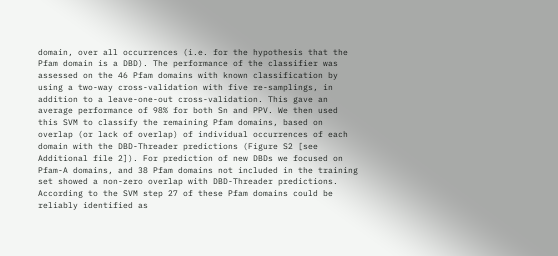domain, over all occurrences (i.e. for the hypothesis that the Pfam domain is a DBD). The performance of the classifier was assessed on the 46 Pfam domains with known classification by using a two-way cross-validation with five re-samplings, in addition to a leave-one-out cross-validation. This gave an average performance of 98% for both Sn and PPV. We then used this SVM to classify the remaining Pfam domains, based on overlap (or lack of overlap) of individual occurrences of each domain with the DBD-Threader predictions (Figure S2 [see Additional file 2]). For prediction of new DBDs we focused on Pfam-A domains, and 38 Pfam domains not included in the training set showed a non-zero overlap with DBD-Threader predictions. According to the SVM step 27 of these Pfam domains could be reliably identified as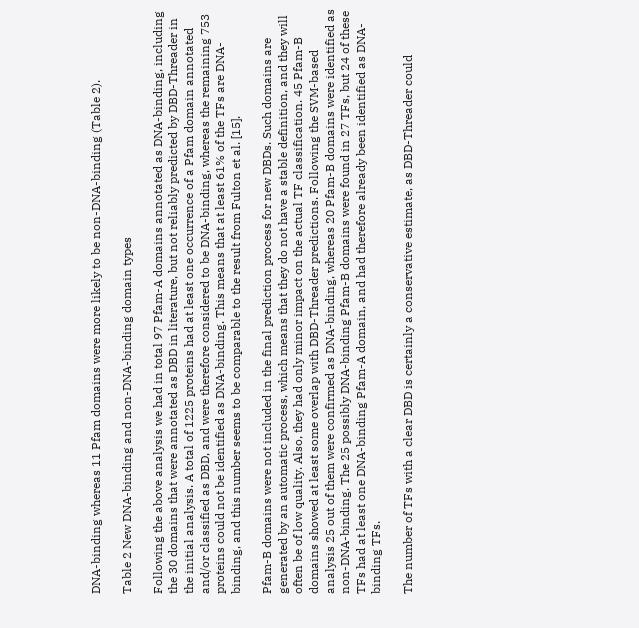DNA-binding whereas 11 Pfam domains were more likely to be non-DNA-binding (Table 2).

Table 2 New DNA-binding and non-DNA-binding domain types

Following the above analysis we had in total 97 Pfam-A domains annotated as DNA-binding, including the 30 domains that were annotated as DBD in literature, but not reliably predicted by DBD-Threader in the initial analysis. A total of 1225 proteins had at least one occurrence of a Pfam domain annotated and/or classified as DBD, and were therefore considered to be DNA-binding, whereas the remaining 753 proteins could not be identified as DNA-binding. This means that at least 61% of the TFs are DNA-binding, and this number seems to be comparable to the result from Fulton et al. [15].

Pfam-B domains were not included in the final prediction process for new DBDs. Such domains are generated by an automatic process, which means that they do not have a stable definition, and they will often be of low quality. Also, they had only minor impact on the actual TF classification. 45 Pfam-B domains showed at least some overlap with DBD-Threader predictions. Following the SVM-based analysis 25 out of them were confirmed as DNA-binding, whereas 20 Pfam-B domains were identified as non-DNA-binding. The 25 possibly DNA-binding Pfam-B domains were found in 27 TFs, but 24 of these TFs had at least one DNA-binding Pfam-A domain, and had therefore already been identified as DNA-binding TFs.

The number of TFs with a clear DBD is certainly a conservative estimate, as DBD-Threader could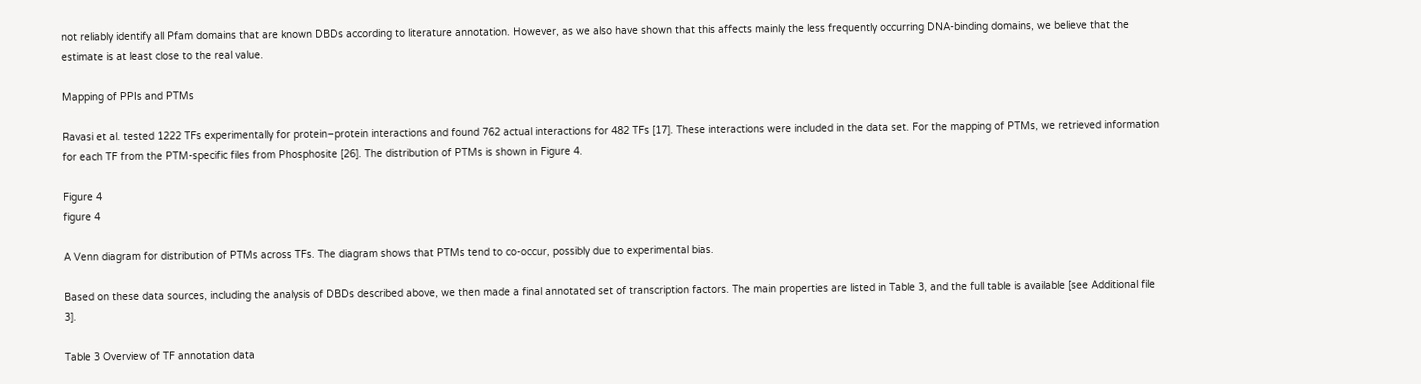not reliably identify all Pfam domains that are known DBDs according to literature annotation. However, as we also have shown that this affects mainly the less frequently occurring DNA-binding domains, we believe that the estimate is at least close to the real value.

Mapping of PPIs and PTMs

Ravasi et al. tested 1222 TFs experimentally for protein–protein interactions and found 762 actual interactions for 482 TFs [17]. These interactions were included in the data set. For the mapping of PTMs, we retrieved information for each TF from the PTM-specific files from Phosphosite [26]. The distribution of PTMs is shown in Figure 4.

Figure 4
figure 4

A Venn diagram for distribution of PTMs across TFs. The diagram shows that PTMs tend to co-occur, possibly due to experimental bias.

Based on these data sources, including the analysis of DBDs described above, we then made a final annotated set of transcription factors. The main properties are listed in Table 3, and the full table is available [see Additional file 3].

Table 3 Overview of TF annotation data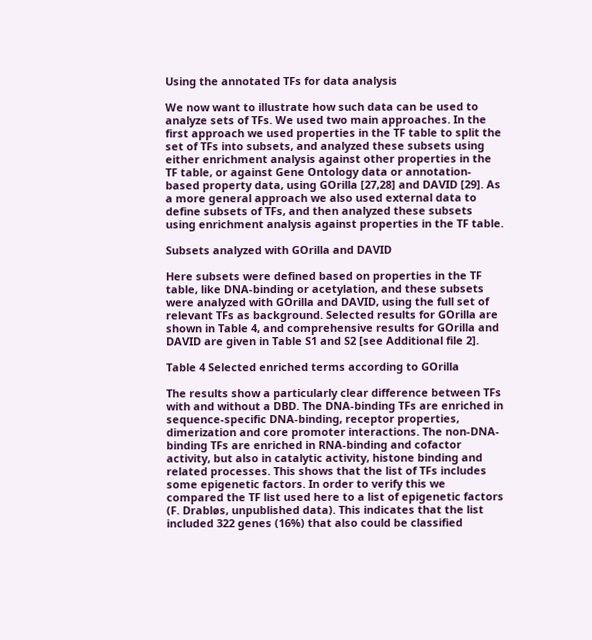Using the annotated TFs for data analysis

We now want to illustrate how such data can be used to analyze sets of TFs. We used two main approaches. In the first approach we used properties in the TF table to split the set of TFs into subsets, and analyzed these subsets using either enrichment analysis against other properties in the TF table, or against Gene Ontology data or annotation-based property data, using GOrilla [27,28] and DAVID [29]. As a more general approach we also used external data to define subsets of TFs, and then analyzed these subsets using enrichment analysis against properties in the TF table.

Subsets analyzed with GOrilla and DAVID

Here subsets were defined based on properties in the TF table, like DNA-binding or acetylation, and these subsets were analyzed with GOrilla and DAVID, using the full set of relevant TFs as background. Selected results for GOrilla are shown in Table 4, and comprehensive results for GOrilla and DAVID are given in Table S1 and S2 [see Additional file 2].

Table 4 Selected enriched terms according to GOrilla

The results show a particularly clear difference between TFs with and without a DBD. The DNA-binding TFs are enriched in sequence-specific DNA-binding, receptor properties, dimerization and core promoter interactions. The non-DNA-binding TFs are enriched in RNA-binding and cofactor activity, but also in catalytic activity, histone binding and related processes. This shows that the list of TFs includes some epigenetic factors. In order to verify this we compared the TF list used here to a list of epigenetic factors (F. Drabløs, unpublished data). This indicates that the list included 322 genes (16%) that also could be classified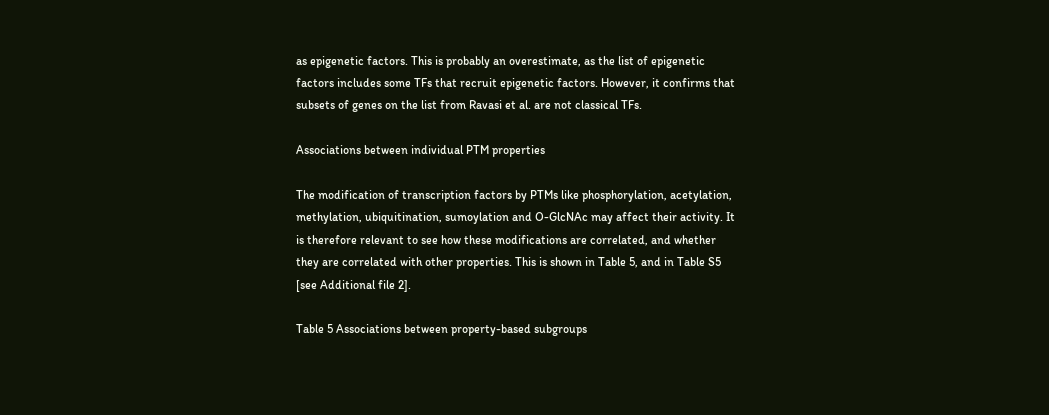as epigenetic factors. This is probably an overestimate, as the list of epigenetic factors includes some TFs that recruit epigenetic factors. However, it confirms that subsets of genes on the list from Ravasi et al. are not classical TFs.

Associations between individual PTM properties

The modification of transcription factors by PTMs like phosphorylation, acetylation, methylation, ubiquitination, sumoylation and O-GlcNAc may affect their activity. It is therefore relevant to see how these modifications are correlated, and whether they are correlated with other properties. This is shown in Table 5, and in Table S5 [see Additional file 2].

Table 5 Associations between property-based subgroups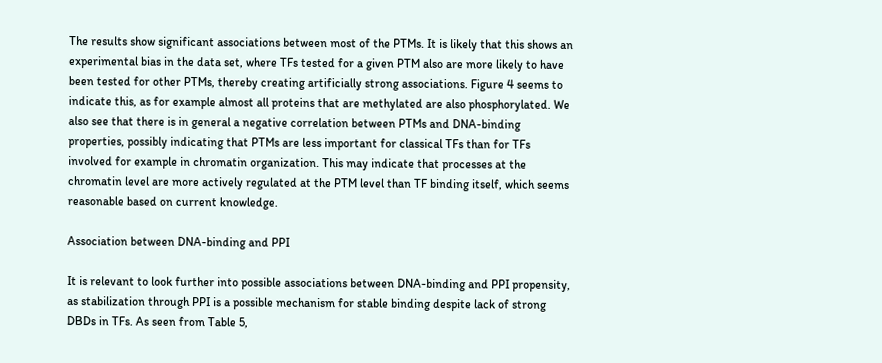The results show significant associations between most of the PTMs. It is likely that this shows an experimental bias in the data set, where TFs tested for a given PTM also are more likely to have been tested for other PTMs, thereby creating artificially strong associations. Figure 4 seems to indicate this, as for example almost all proteins that are methylated are also phosphorylated. We also see that there is in general a negative correlation between PTMs and DNA-binding properties, possibly indicating that PTMs are less important for classical TFs than for TFs involved for example in chromatin organization. This may indicate that processes at the chromatin level are more actively regulated at the PTM level than TF binding itself, which seems reasonable based on current knowledge.

Association between DNA-binding and PPI

It is relevant to look further into possible associations between DNA-binding and PPI propensity, as stabilization through PPI is a possible mechanism for stable binding despite lack of strong DBDs in TFs. As seen from Table 5,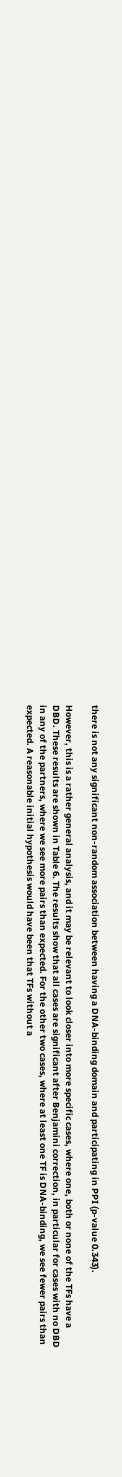there is not any significant non-random association between having a DNA-binding domain and participating in PPI (p-value 0.343).

However, this is a rather general analysis, and it may be relevant to look closer into more specific cases, where one, both or none of the TFs have a DBD. These results are shown in Table 6. The results show that all cases are significant after Benjamini correction, in particular for cases with no DBD in any of the partners, where we see more pairs than expected. For the other two cases, where at least one TF is DNA-binding, we see fewer pairs than expected. A reasonable initial hypothesis would have been that TFs without a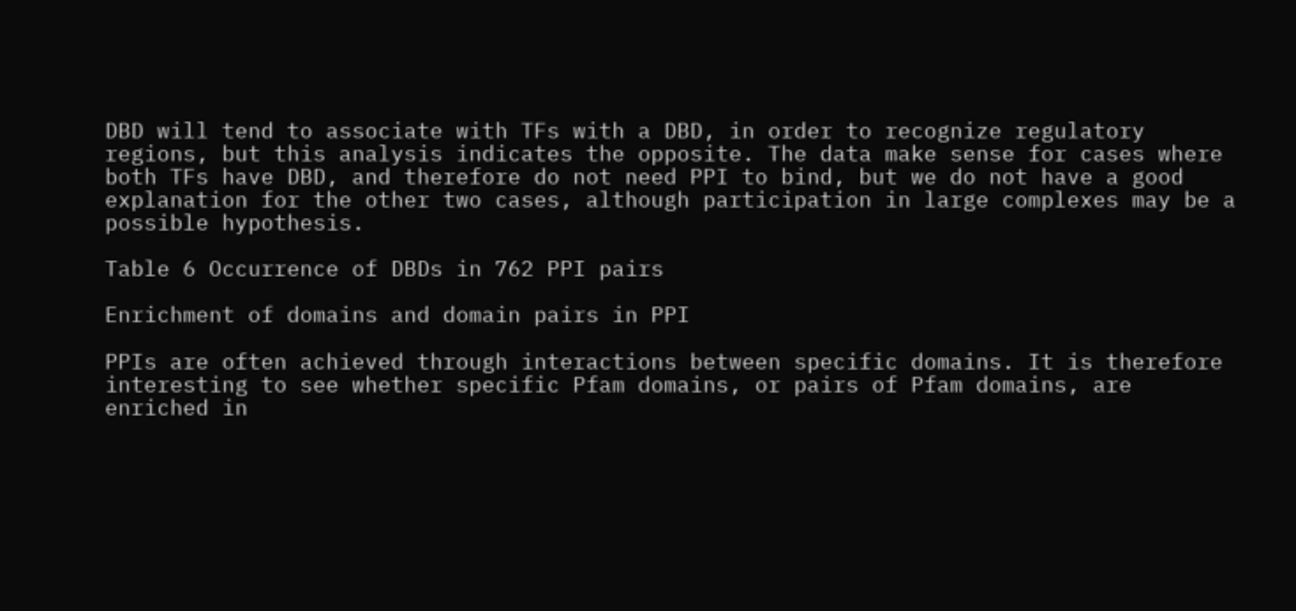DBD will tend to associate with TFs with a DBD, in order to recognize regulatory regions, but this analysis indicates the opposite. The data make sense for cases where both TFs have DBD, and therefore do not need PPI to bind, but we do not have a good explanation for the other two cases, although participation in large complexes may be a possible hypothesis.

Table 6 Occurrence of DBDs in 762 PPI pairs

Enrichment of domains and domain pairs in PPI

PPIs are often achieved through interactions between specific domains. It is therefore interesting to see whether specific Pfam domains, or pairs of Pfam domains, are enriched in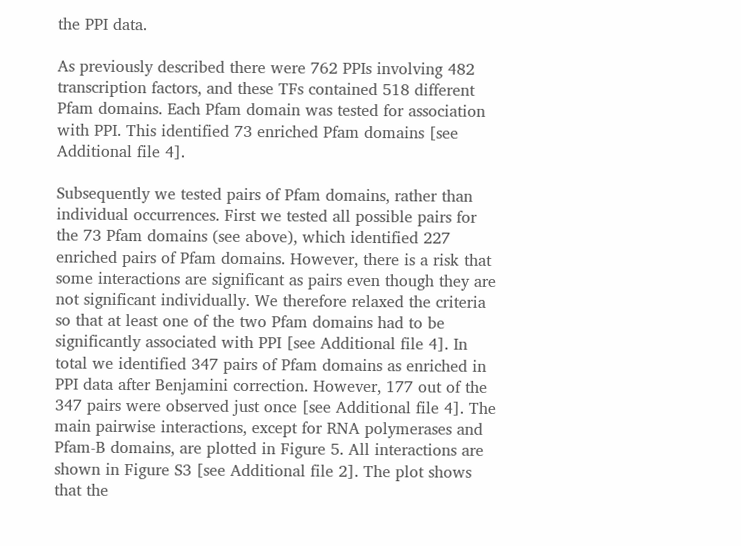the PPI data.

As previously described there were 762 PPIs involving 482 transcription factors, and these TFs contained 518 different Pfam domains. Each Pfam domain was tested for association with PPI. This identified 73 enriched Pfam domains [see Additional file 4].

Subsequently we tested pairs of Pfam domains, rather than individual occurrences. First we tested all possible pairs for the 73 Pfam domains (see above), which identified 227 enriched pairs of Pfam domains. However, there is a risk that some interactions are significant as pairs even though they are not significant individually. We therefore relaxed the criteria so that at least one of the two Pfam domains had to be significantly associated with PPI [see Additional file 4]. In total we identified 347 pairs of Pfam domains as enriched in PPI data after Benjamini correction. However, 177 out of the 347 pairs were observed just once [see Additional file 4]. The main pairwise interactions, except for RNA polymerases and Pfam-B domains, are plotted in Figure 5. All interactions are shown in Figure S3 [see Additional file 2]. The plot shows that the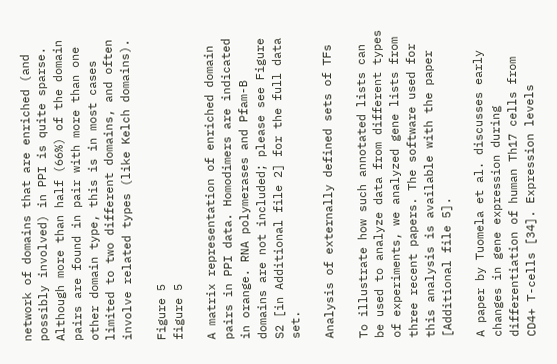network of domains that are enriched (and possibly involved) in PPI is quite sparse. Although more than half (66%) of the domain pairs are found in pair with more than one other domain type, this is in most cases limited to two different domains, and often involve related types (like Kelch domains).

Figure 5
figure 5

A matrix representation of enriched domain pairs in PPI data. Homodimers are indicated in orange. RNA polymerases and Pfam-B domains are not included; please see Figure S2 [in Additional file 2] for the full data set.

Analysis of externally defined sets of TFs

To illustrate how such annotated lists can be used to analyze data from different types of experiments, we analyzed gene lists from three recent papers. The software used for this analysis is available with the paper [Additional file 5].

A paper by Tuomela et al. discusses early changes in gene expression during differentiation of human Th17 cells from CD4+ T-cells [34]. Expression levels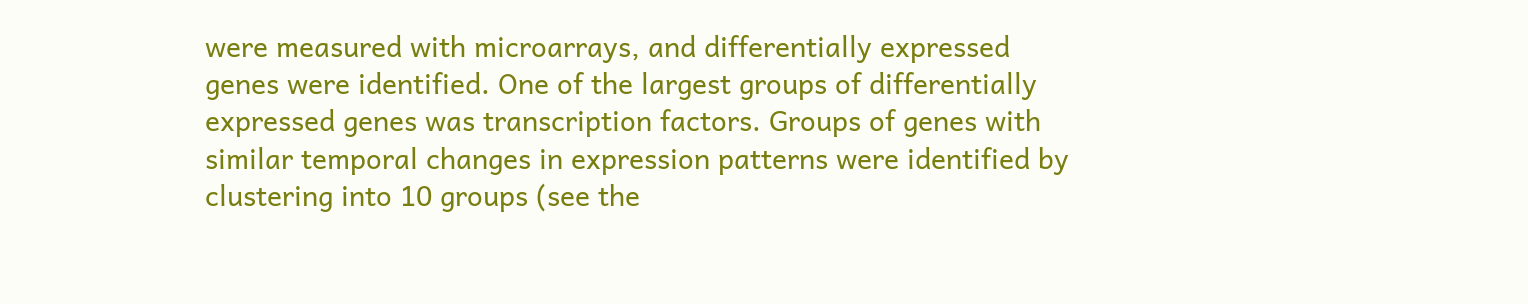were measured with microarrays, and differentially expressed genes were identified. One of the largest groups of differentially expressed genes was transcription factors. Groups of genes with similar temporal changes in expression patterns were identified by clustering into 10 groups (see the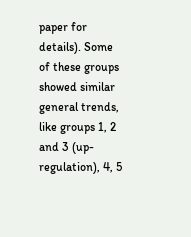paper for details). Some of these groups showed similar general trends, like groups 1, 2 and 3 (up-regulation), 4, 5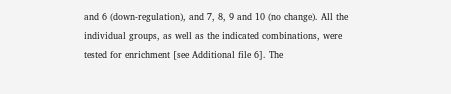and 6 (down-regulation), and 7, 8, 9 and 10 (no change). All the individual groups, as well as the indicated combinations, were tested for enrichment [see Additional file 6]. The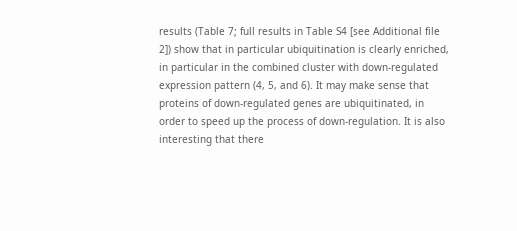results (Table 7; full results in Table S4 [see Additional file 2]) show that in particular ubiquitination is clearly enriched, in particular in the combined cluster with down-regulated expression pattern (4, 5, and 6). It may make sense that proteins of down-regulated genes are ubiquitinated, in order to speed up the process of down-regulation. It is also interesting that there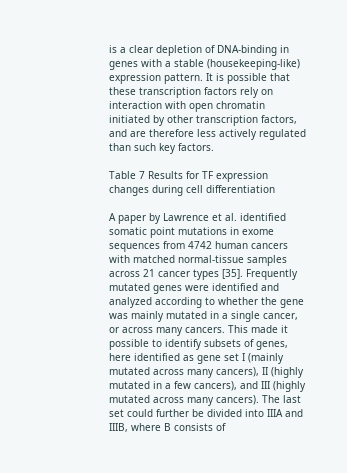is a clear depletion of DNA-binding in genes with a stable (housekeeping-like) expression pattern. It is possible that these transcription factors rely on interaction with open chromatin initiated by other transcription factors, and are therefore less actively regulated than such key factors.

Table 7 Results for TF expression changes during cell differentiation

A paper by Lawrence et al. identified somatic point mutations in exome sequences from 4742 human cancers with matched normal-tissue samples across 21 cancer types [35]. Frequently mutated genes were identified and analyzed according to whether the gene was mainly mutated in a single cancer, or across many cancers. This made it possible to identify subsets of genes, here identified as gene set I (mainly mutated across many cancers), II (highly mutated in a few cancers), and III (highly mutated across many cancers). The last set could further be divided into IIIA and IIIB, where B consists of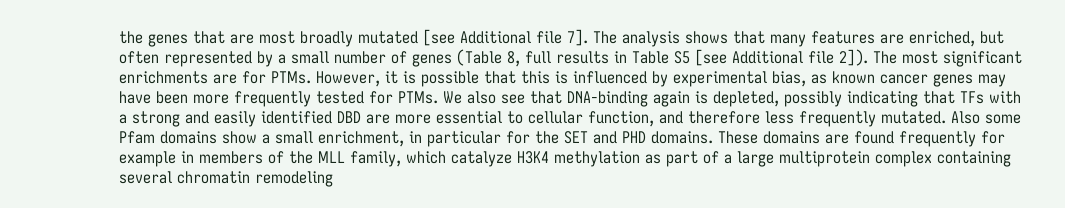the genes that are most broadly mutated [see Additional file 7]. The analysis shows that many features are enriched, but often represented by a small number of genes (Table 8, full results in Table S5 [see Additional file 2]). The most significant enrichments are for PTMs. However, it is possible that this is influenced by experimental bias, as known cancer genes may have been more frequently tested for PTMs. We also see that DNA-binding again is depleted, possibly indicating that TFs with a strong and easily identified DBD are more essential to cellular function, and therefore less frequently mutated. Also some Pfam domains show a small enrichment, in particular for the SET and PHD domains. These domains are found frequently for example in members of the MLL family, which catalyze H3K4 methylation as part of a large multiprotein complex containing several chromatin remodeling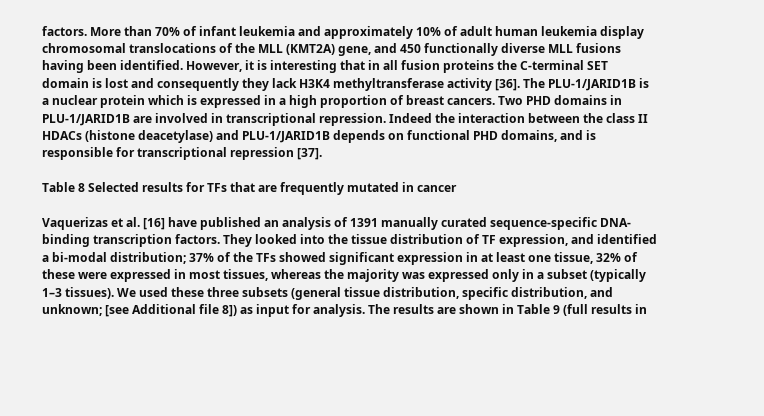factors. More than 70% of infant leukemia and approximately 10% of adult human leukemia display chromosomal translocations of the MLL (KMT2A) gene, and 450 functionally diverse MLL fusions having been identified. However, it is interesting that in all fusion proteins the C-terminal SET domain is lost and consequently they lack H3K4 methyltransferase activity [36]. The PLU-1/JARID1B is a nuclear protein which is expressed in a high proportion of breast cancers. Two PHD domains in PLU-1/JARID1B are involved in transcriptional repression. Indeed the interaction between the class II HDACs (histone deacetylase) and PLU-1/JARID1B depends on functional PHD domains, and is responsible for transcriptional repression [37].

Table 8 Selected results for TFs that are frequently mutated in cancer

Vaquerizas et al. [16] have published an analysis of 1391 manually curated sequence-specific DNA-binding transcription factors. They looked into the tissue distribution of TF expression, and identified a bi-modal distribution; 37% of the TFs showed significant expression in at least one tissue, 32% of these were expressed in most tissues, whereas the majority was expressed only in a subset (typically 1–3 tissues). We used these three subsets (general tissue distribution, specific distribution, and unknown; [see Additional file 8]) as input for analysis. The results are shown in Table 9 (full results in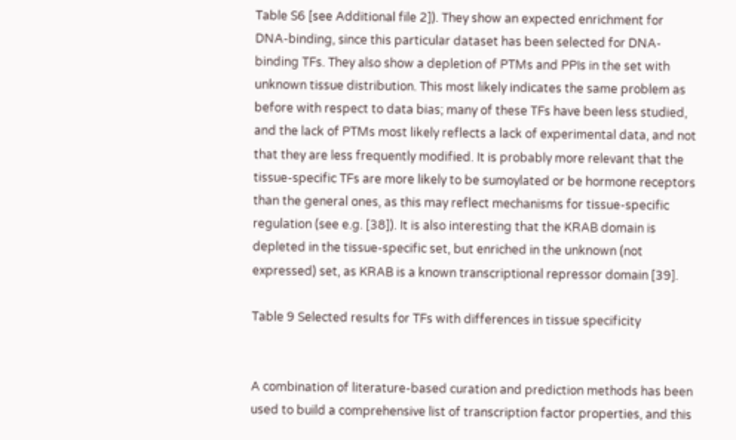Table S6 [see Additional file 2]). They show an expected enrichment for DNA-binding, since this particular dataset has been selected for DNA-binding TFs. They also show a depletion of PTMs and PPIs in the set with unknown tissue distribution. This most likely indicates the same problem as before with respect to data bias; many of these TFs have been less studied, and the lack of PTMs most likely reflects a lack of experimental data, and not that they are less frequently modified. It is probably more relevant that the tissue-specific TFs are more likely to be sumoylated or be hormone receptors than the general ones, as this may reflect mechanisms for tissue-specific regulation (see e.g. [38]). It is also interesting that the KRAB domain is depleted in the tissue-specific set, but enriched in the unknown (not expressed) set, as KRAB is a known transcriptional repressor domain [39].

Table 9 Selected results for TFs with differences in tissue specificity


A combination of literature-based curation and prediction methods has been used to build a comprehensive list of transcription factor properties, and this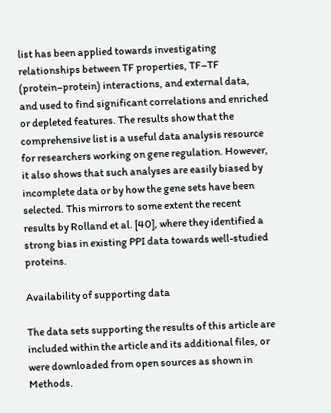list has been applied towards investigating relationships between TF properties, TF–TF (protein–protein) interactions, and external data, and used to find significant correlations and enriched or depleted features. The results show that the comprehensive list is a useful data analysis resource for researchers working on gene regulation. However, it also shows that such analyses are easily biased by incomplete data or by how the gene sets have been selected. This mirrors to some extent the recent results by Rolland et al. [40], where they identified a strong bias in existing PPI data towards well-studied proteins.

Availability of supporting data

The data sets supporting the results of this article are included within the article and its additional files, or were downloaded from open sources as shown in Methods.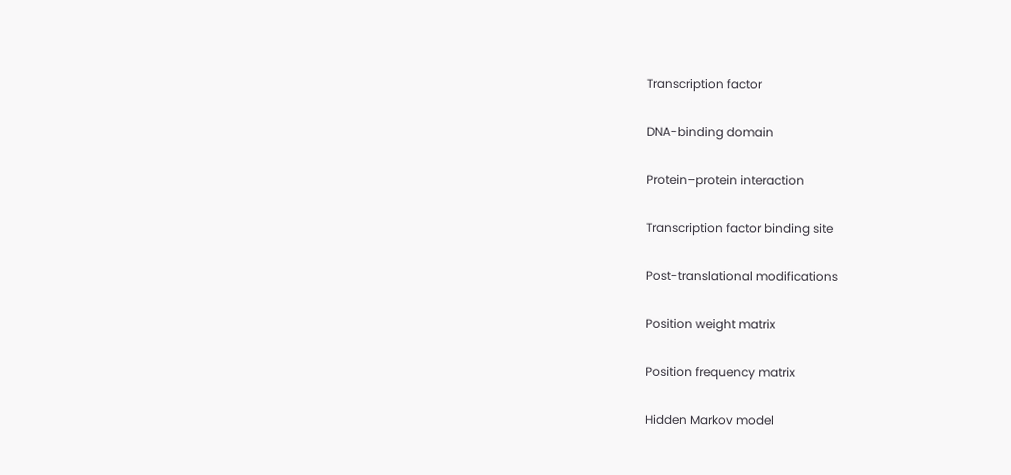Transcription factor


DNA-binding domain


Protein–protein interaction


Transcription factor binding site


Post-translational modifications


Position weight matrix


Position frequency matrix


Hidden Markov model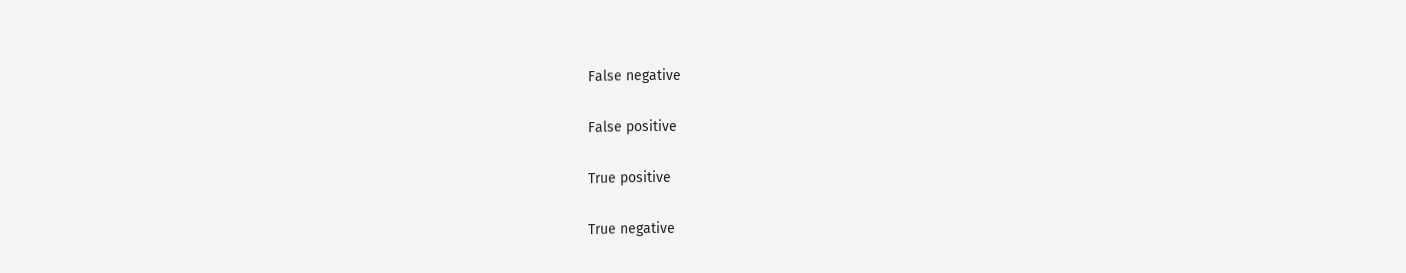False negative


False positive


True positive


True negative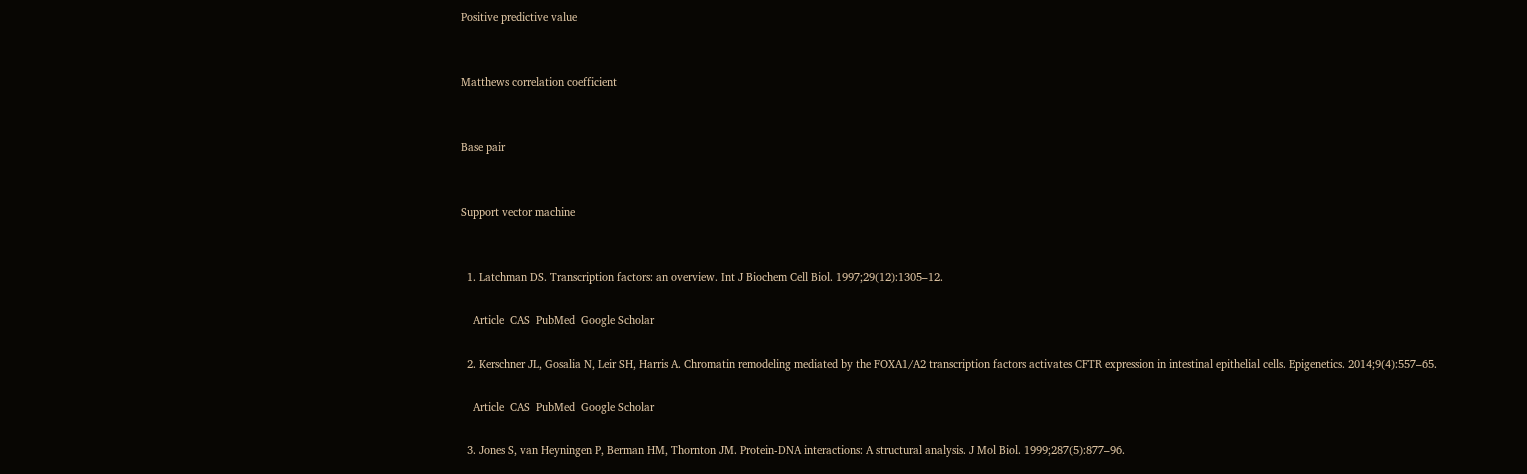Positive predictive value


Matthews correlation coefficient


Base pair


Support vector machine


  1. Latchman DS. Transcription factors: an overview. Int J Biochem Cell Biol. 1997;29(12):1305–12.

    Article  CAS  PubMed  Google Scholar

  2. Kerschner JL, Gosalia N, Leir SH, Harris A. Chromatin remodeling mediated by the FOXA1/A2 transcription factors activates CFTR expression in intestinal epithelial cells. Epigenetics. 2014;9(4):557–65.

    Article  CAS  PubMed  Google Scholar

  3. Jones S, van Heyningen P, Berman HM, Thornton JM. Protein-DNA interactions: A structural analysis. J Mol Biol. 1999;287(5):877–96.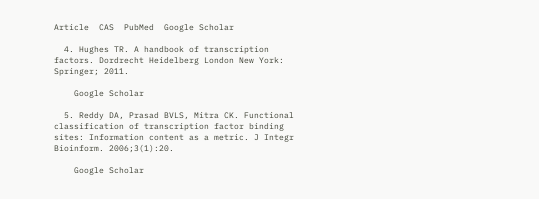Article  CAS  PubMed  Google Scholar

  4. Hughes TR. A handbook of transcription factors. Dordrecht Heidelberg London New York: Springer; 2011.

    Google Scholar

  5. Reddy DA, Prasad BVLS, Mitra CK. Functional classification of transcription factor binding sites: Information content as a metric. J Integr Bioinform. 2006;3(1):20.

    Google Scholar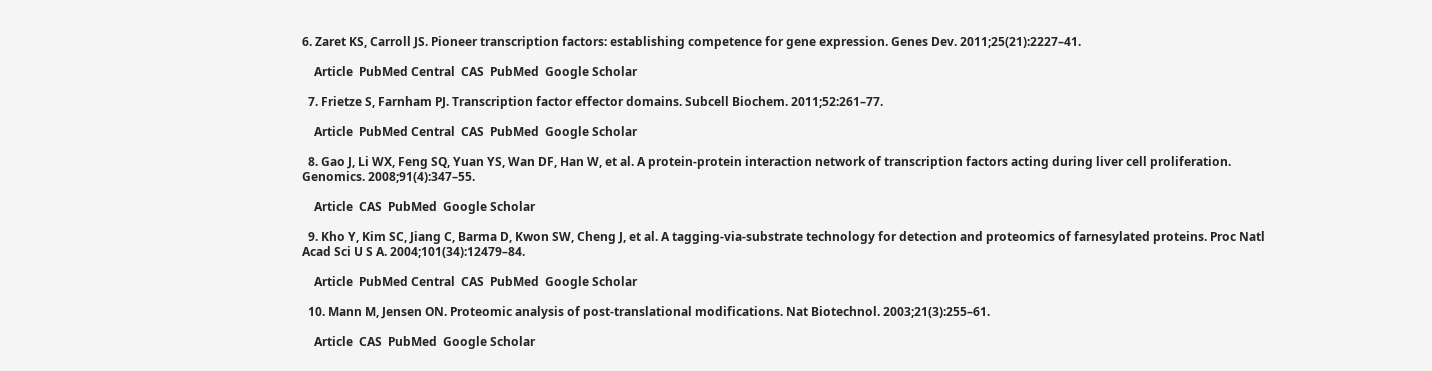6. Zaret KS, Carroll JS. Pioneer transcription factors: establishing competence for gene expression. Genes Dev. 2011;25(21):2227–41.

    Article  PubMed Central  CAS  PubMed  Google Scholar

  7. Frietze S, Farnham PJ. Transcription factor effector domains. Subcell Biochem. 2011;52:261–77.

    Article  PubMed Central  CAS  PubMed  Google Scholar

  8. Gao J, Li WX, Feng SQ, Yuan YS, Wan DF, Han W, et al. A protein-protein interaction network of transcription factors acting during liver cell proliferation. Genomics. 2008;91(4):347–55.

    Article  CAS  PubMed  Google Scholar

  9. Kho Y, Kim SC, Jiang C, Barma D, Kwon SW, Cheng J, et al. A tagging-via-substrate technology for detection and proteomics of farnesylated proteins. Proc Natl Acad Sci U S A. 2004;101(34):12479–84.

    Article  PubMed Central  CAS  PubMed  Google Scholar

  10. Mann M, Jensen ON. Proteomic analysis of post-translational modifications. Nat Biotechnol. 2003;21(3):255–61.

    Article  CAS  PubMed  Google Scholar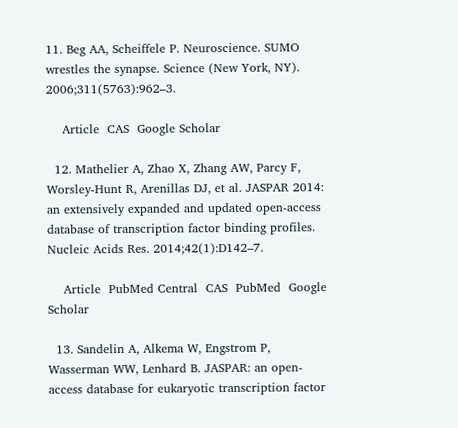11. Beg AA, Scheiffele P. Neuroscience. SUMO wrestles the synapse. Science (New York, NY). 2006;311(5763):962–3.

    Article  CAS  Google Scholar

  12. Mathelier A, Zhao X, Zhang AW, Parcy F, Worsley-Hunt R, Arenillas DJ, et al. JASPAR 2014: an extensively expanded and updated open-access database of transcription factor binding profiles. Nucleic Acids Res. 2014;42(1):D142–7.

    Article  PubMed Central  CAS  PubMed  Google Scholar

  13. Sandelin A, Alkema W, Engstrom P, Wasserman WW, Lenhard B. JASPAR: an open-access database for eukaryotic transcription factor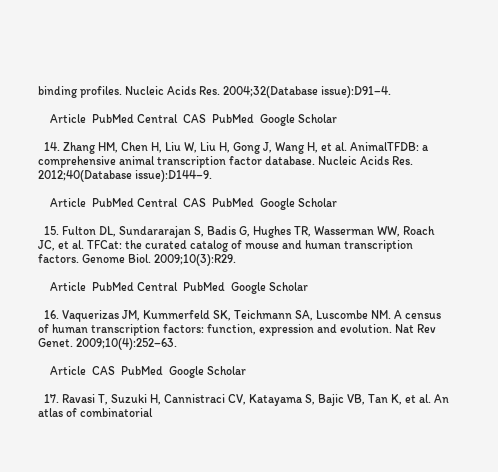binding profiles. Nucleic Acids Res. 2004;32(Database issue):D91–4.

    Article  PubMed Central  CAS  PubMed  Google Scholar

  14. Zhang HM, Chen H, Liu W, Liu H, Gong J, Wang H, et al. AnimalTFDB: a comprehensive animal transcription factor database. Nucleic Acids Res. 2012;40(Database issue):D144–9.

    Article  PubMed Central  CAS  PubMed  Google Scholar

  15. Fulton DL, Sundararajan S, Badis G, Hughes TR, Wasserman WW, Roach JC, et al. TFCat: the curated catalog of mouse and human transcription factors. Genome Biol. 2009;10(3):R29.

    Article  PubMed Central  PubMed  Google Scholar

  16. Vaquerizas JM, Kummerfeld SK, Teichmann SA, Luscombe NM. A census of human transcription factors: function, expression and evolution. Nat Rev Genet. 2009;10(4):252–63.

    Article  CAS  PubMed  Google Scholar

  17. Ravasi T, Suzuki H, Cannistraci CV, Katayama S, Bajic VB, Tan K, et al. An atlas of combinatorial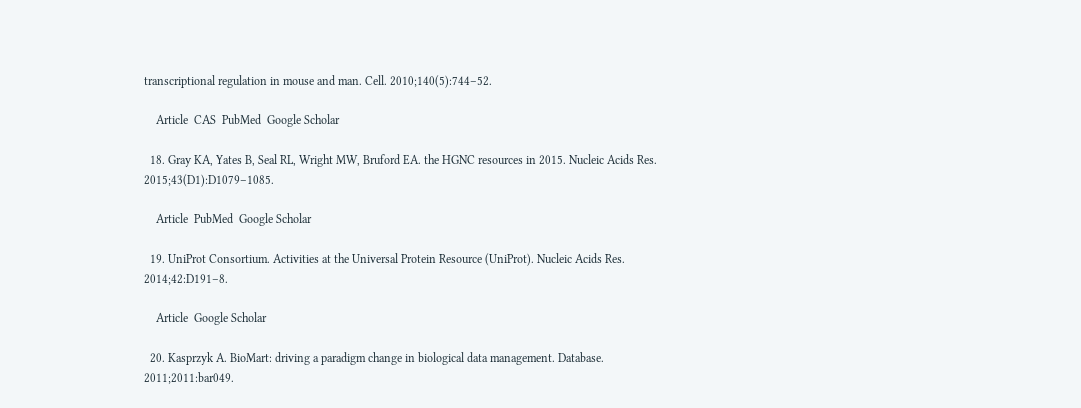transcriptional regulation in mouse and man. Cell. 2010;140(5):744–52.

    Article  CAS  PubMed  Google Scholar

  18. Gray KA, Yates B, Seal RL, Wright MW, Bruford EA. the HGNC resources in 2015. Nucleic Acids Res. 2015;43(D1):D1079–1085.

    Article  PubMed  Google Scholar

  19. UniProt Consortium. Activities at the Universal Protein Resource (UniProt). Nucleic Acids Res. 2014;42:D191–8.

    Article  Google Scholar

  20. Kasprzyk A. BioMart: driving a paradigm change in biological data management. Database. 2011;2011:bar049.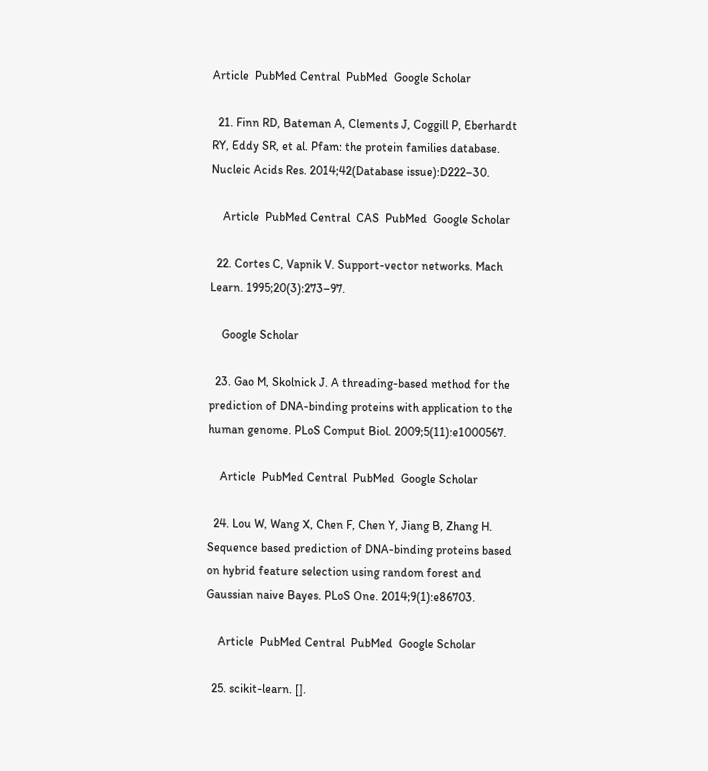Article  PubMed Central  PubMed  Google Scholar

  21. Finn RD, Bateman A, Clements J, Coggill P, Eberhardt RY, Eddy SR, et al. Pfam: the protein families database. Nucleic Acids Res. 2014;42(Database issue):D222–30.

    Article  PubMed Central  CAS  PubMed  Google Scholar

  22. Cortes C, Vapnik V. Support-vector networks. Mach Learn. 1995;20(3):273–97.

    Google Scholar

  23. Gao M, Skolnick J. A threading-based method for the prediction of DNA-binding proteins with application to the human genome. PLoS Comput Biol. 2009;5(11):e1000567.

    Article  PubMed Central  PubMed  Google Scholar

  24. Lou W, Wang X, Chen F, Chen Y, Jiang B, Zhang H. Sequence based prediction of DNA-binding proteins based on hybrid feature selection using random forest and Gaussian naive Bayes. PLoS One. 2014;9(1):e86703.

    Article  PubMed Central  PubMed  Google Scholar

  25. scikit-learn. [].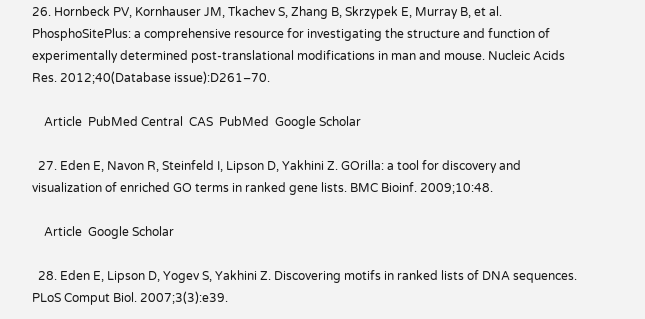26. Hornbeck PV, Kornhauser JM, Tkachev S, Zhang B, Skrzypek E, Murray B, et al. PhosphoSitePlus: a comprehensive resource for investigating the structure and function of experimentally determined post-translational modifications in man and mouse. Nucleic Acids Res. 2012;40(Database issue):D261–70.

    Article  PubMed Central  CAS  PubMed  Google Scholar

  27. Eden E, Navon R, Steinfeld I, Lipson D, Yakhini Z. GOrilla: a tool for discovery and visualization of enriched GO terms in ranked gene lists. BMC Bioinf. 2009;10:48.

    Article  Google Scholar

  28. Eden E, Lipson D, Yogev S, Yakhini Z. Discovering motifs in ranked lists of DNA sequences. PLoS Comput Biol. 2007;3(3):e39.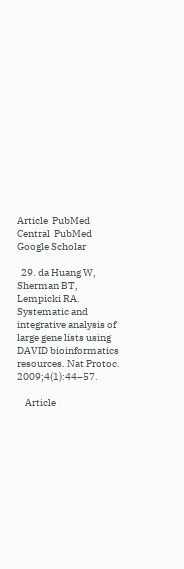Article  PubMed Central  PubMed  Google Scholar

  29. da Huang W, Sherman BT, Lempicki RA. Systematic and integrative analysis of large gene lists using DAVID bioinformatics resources. Nat Protoc. 2009;4(1):44–57.

    Article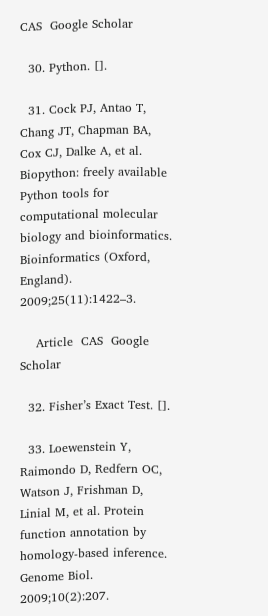CAS  Google Scholar

  30. Python. [].

  31. Cock PJ, Antao T, Chang JT, Chapman BA, Cox CJ, Dalke A, et al. Biopython: freely available Python tools for computational molecular biology and bioinformatics. Bioinformatics (Oxford, England). 2009;25(11):1422–3.

    Article  CAS  Google Scholar

  32. Fisher’s Exact Test. [].

  33. Loewenstein Y, Raimondo D, Redfern OC, Watson J, Frishman D, Linial M, et al. Protein function annotation by homology-based inference. Genome Biol. 2009;10(2):207.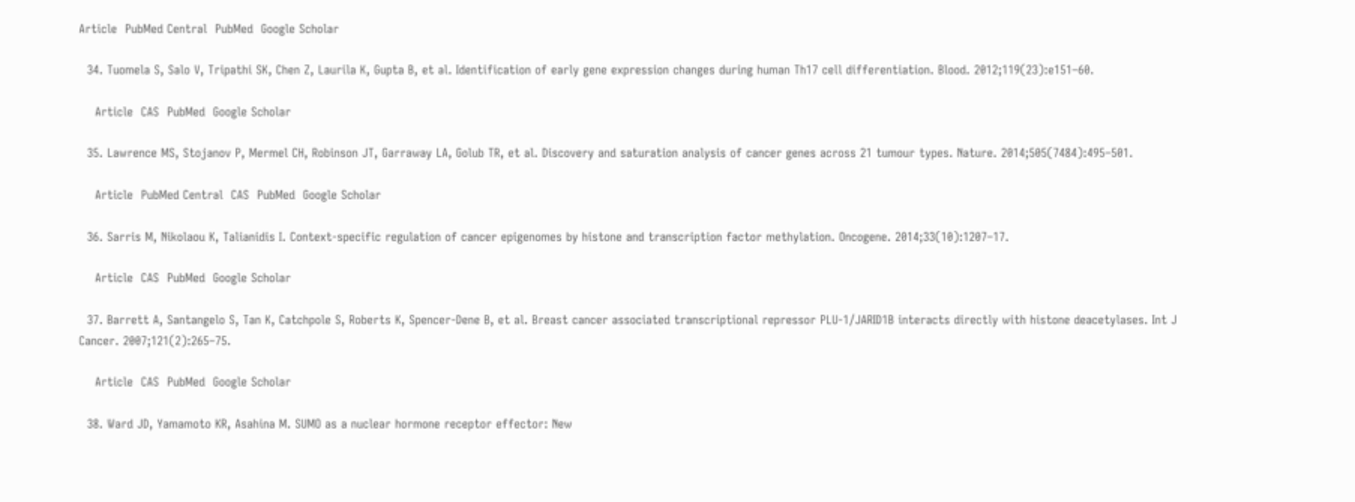Article  PubMed Central  PubMed  Google Scholar

  34. Tuomela S, Salo V, Tripathi SK, Chen Z, Laurila K, Gupta B, et al. Identification of early gene expression changes during human Th17 cell differentiation. Blood. 2012;119(23):e151–60.

    Article  CAS  PubMed  Google Scholar

  35. Lawrence MS, Stojanov P, Mermel CH, Robinson JT, Garraway LA, Golub TR, et al. Discovery and saturation analysis of cancer genes across 21 tumour types. Nature. 2014;505(7484):495–501.

    Article  PubMed Central  CAS  PubMed  Google Scholar

  36. Sarris M, Nikolaou K, Talianidis I. Context-specific regulation of cancer epigenomes by histone and transcription factor methylation. Oncogene. 2014;33(10):1207–17.

    Article  CAS  PubMed  Google Scholar

  37. Barrett A, Santangelo S, Tan K, Catchpole S, Roberts K, Spencer-Dene B, et al. Breast cancer associated transcriptional repressor PLU-1/JARID1B interacts directly with histone deacetylases. Int J Cancer. 2007;121(2):265–75.

    Article  CAS  PubMed  Google Scholar

  38. Ward JD, Yamamoto KR, Asahina M. SUMO as a nuclear hormone receptor effector: New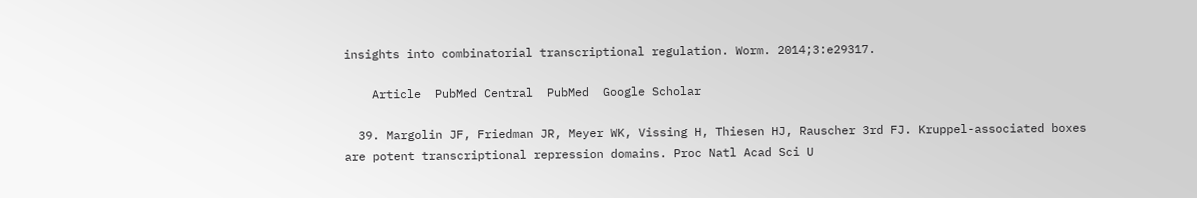insights into combinatorial transcriptional regulation. Worm. 2014;3:e29317.

    Article  PubMed Central  PubMed  Google Scholar

  39. Margolin JF, Friedman JR, Meyer WK, Vissing H, Thiesen HJ, Rauscher 3rd FJ. Kruppel-associated boxes are potent transcriptional repression domains. Proc Natl Acad Sci U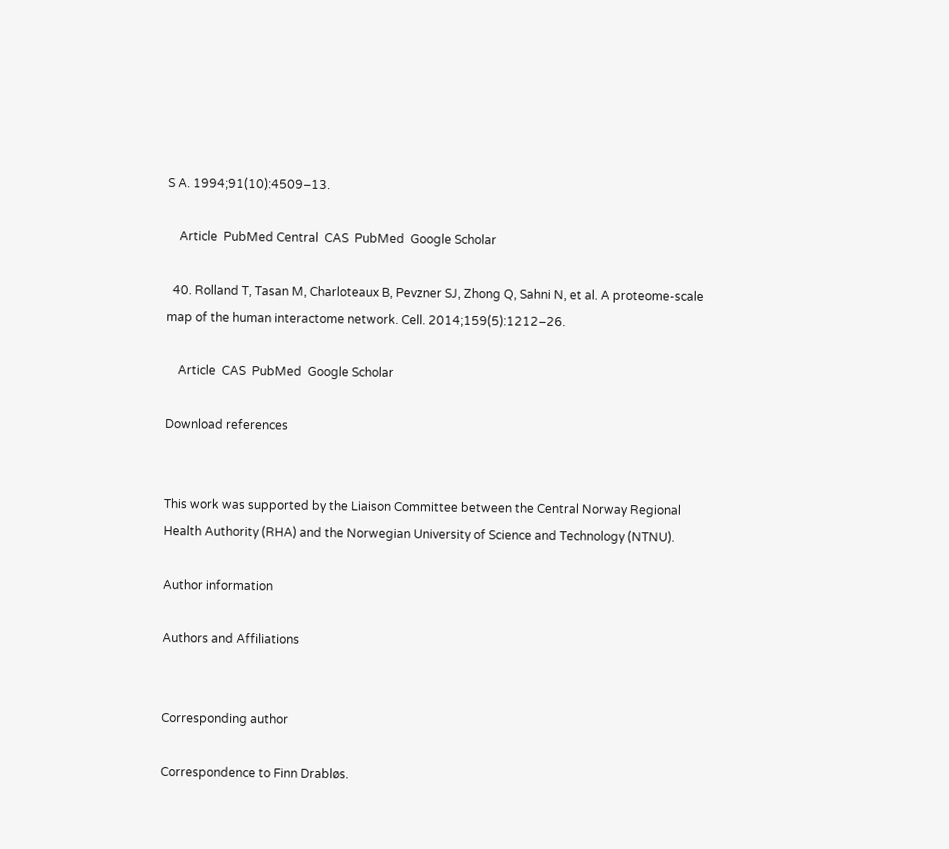S A. 1994;91(10):4509–13.

    Article  PubMed Central  CAS  PubMed  Google Scholar

  40. Rolland T, Tasan M, Charloteaux B, Pevzner SJ, Zhong Q, Sahni N, et al. A proteome-scale map of the human interactome network. Cell. 2014;159(5):1212–26.

    Article  CAS  PubMed  Google Scholar

Download references


This work was supported by the Liaison Committee between the Central Norway Regional Health Authority (RHA) and the Norwegian University of Science and Technology (NTNU).

Author information

Authors and Affiliations


Corresponding author

Correspondence to Finn Drabløs.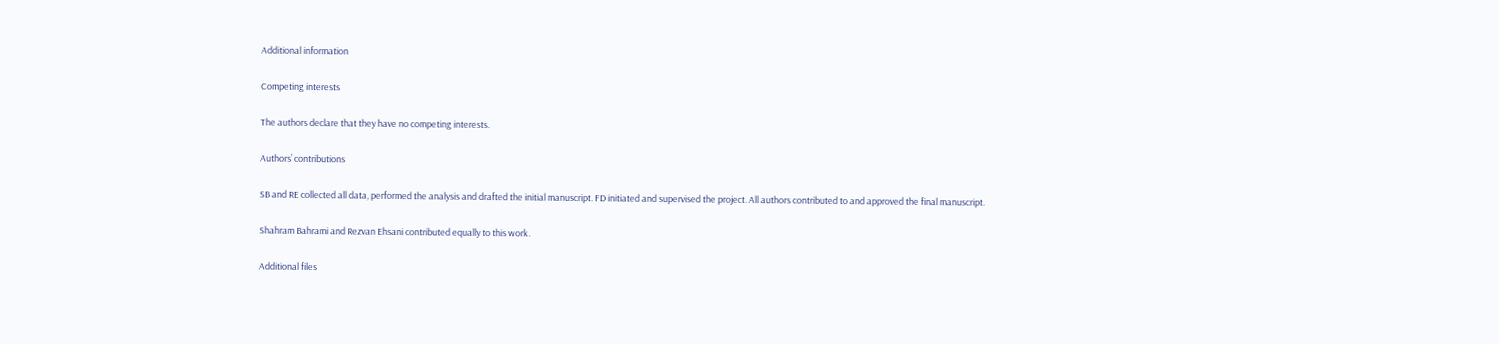Additional information

Competing interests

The authors declare that they have no competing interests.

Authors’ contributions

SB and RE collected all data, performed the analysis and drafted the initial manuscript. FD initiated and supervised the project. All authors contributed to and approved the final manuscript.

Shahram Bahrami and Rezvan Ehsani contributed equally to this work.

Additional files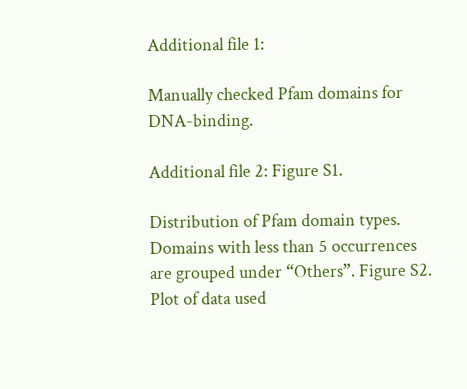Additional file 1:

Manually checked Pfam domains for DNA-binding.

Additional file 2: Figure S1.

Distribution of Pfam domain types. Domains with less than 5 occurrences are grouped under “Others”. Figure S2. Plot of data used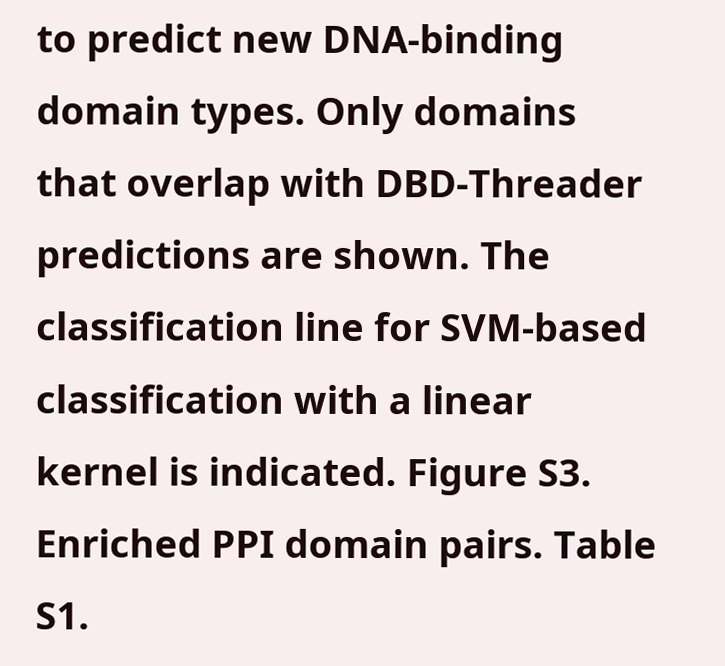to predict new DNA-binding domain types. Only domains that overlap with DBD-Threader predictions are shown. The classification line for SVM-based classification with a linear kernel is indicated. Figure S3. Enriched PPI domain pairs. Table S1.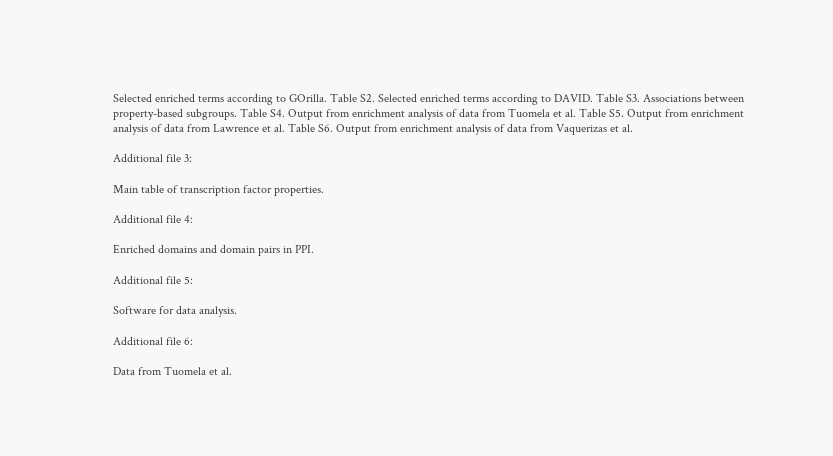Selected enriched terms according to GOrilla. Table S2. Selected enriched terms according to DAVID. Table S3. Associations between property-based subgroups. Table S4. Output from enrichment analysis of data from Tuomela et al. Table S5. Output from enrichment analysis of data from Lawrence et al. Table S6. Output from enrichment analysis of data from Vaquerizas et al.

Additional file 3:

Main table of transcription factor properties.

Additional file 4:

Enriched domains and domain pairs in PPI.

Additional file 5:

Software for data analysis.

Additional file 6:

Data from Tuomela et al.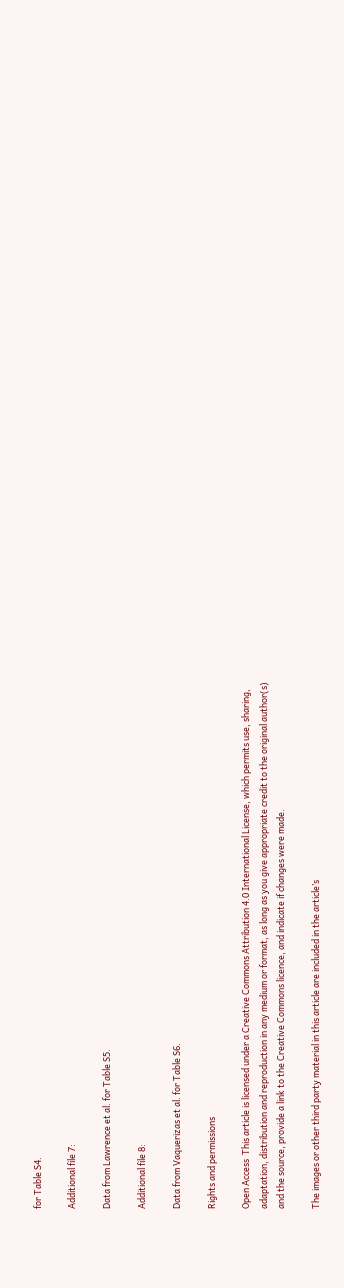for Table S4.

Additional file 7:

Data from Lawrence et al. for Table S5.

Additional file 8:

Data from Vaquerizas et al. for Table S6.

Rights and permissions

Open Access  This article is licensed under a Creative Commons Attribution 4.0 International License, which permits use, sharing, adaptation, distribution and reproduction in any medium or format, as long as you give appropriate credit to the original author(s) and the source, provide a link to the Creative Commons licence, and indicate if changes were made.

The images or other third party material in this article are included in the article’s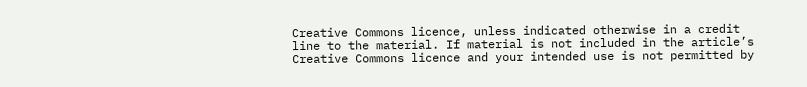Creative Commons licence, unless indicated otherwise in a credit line to the material. If material is not included in the article’s Creative Commons licence and your intended use is not permitted by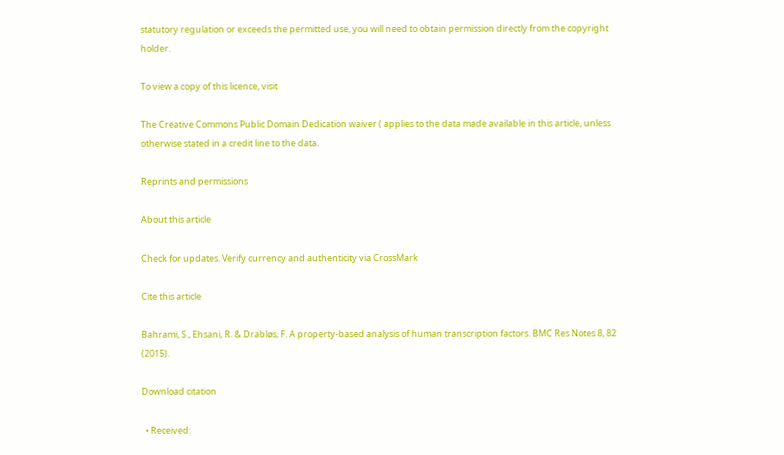statutory regulation or exceeds the permitted use, you will need to obtain permission directly from the copyright holder.

To view a copy of this licence, visit

The Creative Commons Public Domain Dedication waiver ( applies to the data made available in this article, unless otherwise stated in a credit line to the data.

Reprints and permissions

About this article

Check for updates. Verify currency and authenticity via CrossMark

Cite this article

Bahrami, S., Ehsani, R. & Drabløs, F. A property-based analysis of human transcription factors. BMC Res Notes 8, 82 (2015).

Download citation

  • Received: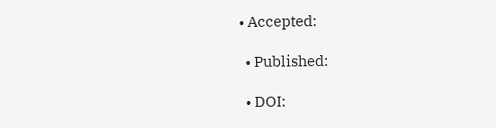• Accepted:

  • Published:

  • DOI: